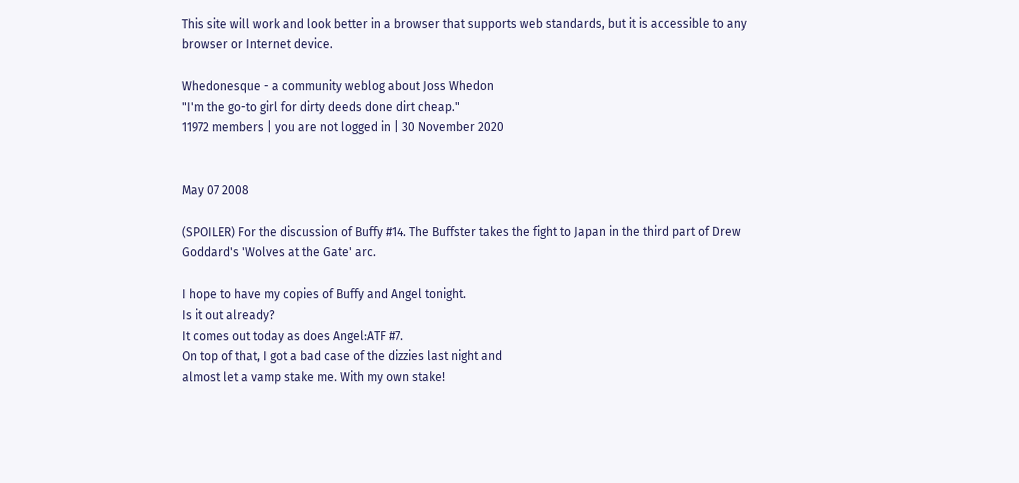This site will work and look better in a browser that supports web standards, but it is accessible to any browser or Internet device.

Whedonesque - a community weblog about Joss Whedon
"I'm the go-to girl for dirty deeds done dirt cheap."
11972 members | you are not logged in | 30 November 2020


May 07 2008

(SPOILER) For the discussion of Buffy #14. The Buffster takes the fight to Japan in the third part of Drew Goddard's 'Wolves at the Gate' arc.

I hope to have my copies of Buffy and Angel tonight.
Is it out already?
It comes out today as does Angel:ATF #7.
On top of that, I got a bad case of the dizzies last night and
almost let a vamp stake me. With my own stake!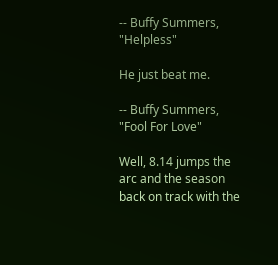-- Buffy Summers, "Helpless"

He just beat me.

-- Buffy Summers, "Fool For Love"

Well, 8.14 jumps the arc and the season back on track with the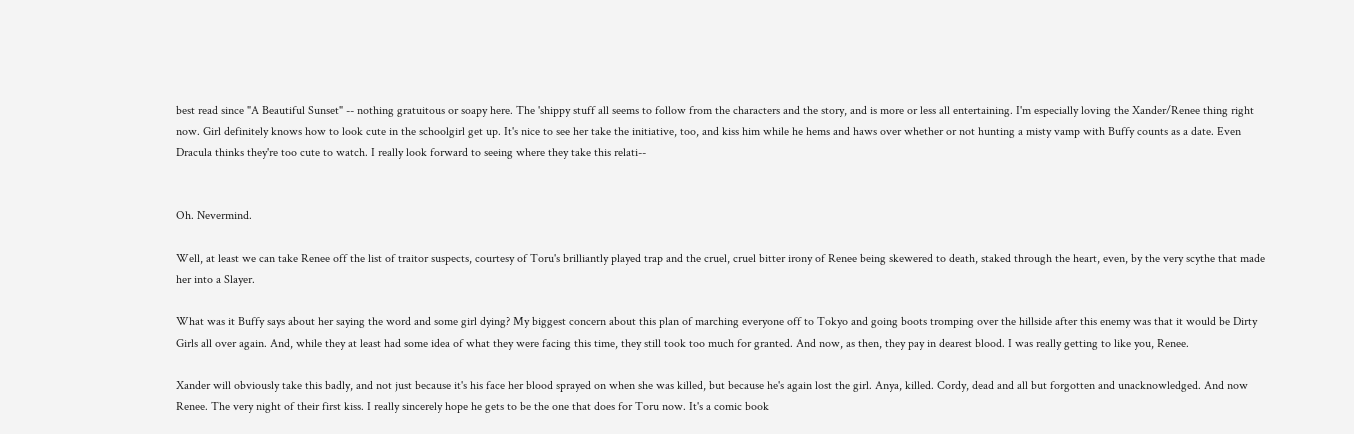best read since "A Beautiful Sunset" -- nothing gratuitous or soapy here. The 'shippy stuff all seems to follow from the characters and the story, and is more or less all entertaining. I'm especially loving the Xander/Renee thing right now. Girl definitely knows how to look cute in the schoolgirl get up. It's nice to see her take the initiative, too, and kiss him while he hems and haws over whether or not hunting a misty vamp with Buffy counts as a date. Even Dracula thinks they're too cute to watch. I really look forward to seeing where they take this relati--


Oh. Nevermind.

Well, at least we can take Renee off the list of traitor suspects, courtesy of Toru's brilliantly played trap and the cruel, cruel bitter irony of Renee being skewered to death, staked through the heart, even, by the very scythe that made her into a Slayer.

What was it Buffy says about her saying the word and some girl dying? My biggest concern about this plan of marching everyone off to Tokyo and going boots tromping over the hillside after this enemy was that it would be Dirty Girls all over again. And, while they at least had some idea of what they were facing this time, they still took too much for granted. And now, as then, they pay in dearest blood. I was really getting to like you, Renee.

Xander will obviously take this badly, and not just because it's his face her blood sprayed on when she was killed, but because he's again lost the girl. Anya, killed. Cordy, dead and all but forgotten and unacknowledged. And now Renee. The very night of their first kiss. I really sincerely hope he gets to be the one that does for Toru now. It's a comic book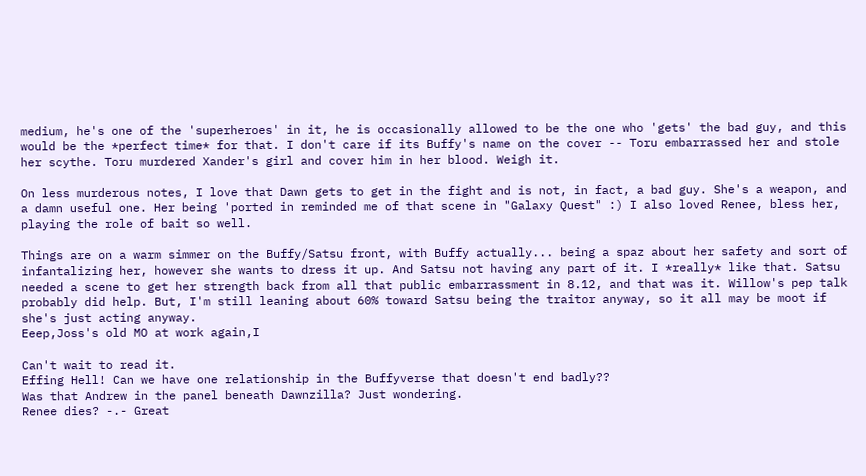medium, he's one of the 'superheroes' in it, he is occasionally allowed to be the one who 'gets' the bad guy, and this would be the *perfect time* for that. I don't care if its Buffy's name on the cover -- Toru embarrassed her and stole her scythe. Toru murdered Xander's girl and cover him in her blood. Weigh it.

On less murderous notes, I love that Dawn gets to get in the fight and is not, in fact, a bad guy. She's a weapon, and a damn useful one. Her being 'ported in reminded me of that scene in "Galaxy Quest" :) I also loved Renee, bless her, playing the role of bait so well.

Things are on a warm simmer on the Buffy/Satsu front, with Buffy actually... being a spaz about her safety and sort of infantalizing her, however she wants to dress it up. And Satsu not having any part of it. I *really* like that. Satsu needed a scene to get her strength back from all that public embarrassment in 8.12, and that was it. Willow's pep talk probably did help. But, I'm still leaning about 60% toward Satsu being the traitor anyway, so it all may be moot if she's just acting anyway.
Eeep,Joss's old MO at work again,I

Can't wait to read it.
Effing Hell! Can we have one relationship in the Buffyverse that doesn't end badly??
Was that Andrew in the panel beneath Dawnzilla? Just wondering.
Renee dies? -.- Great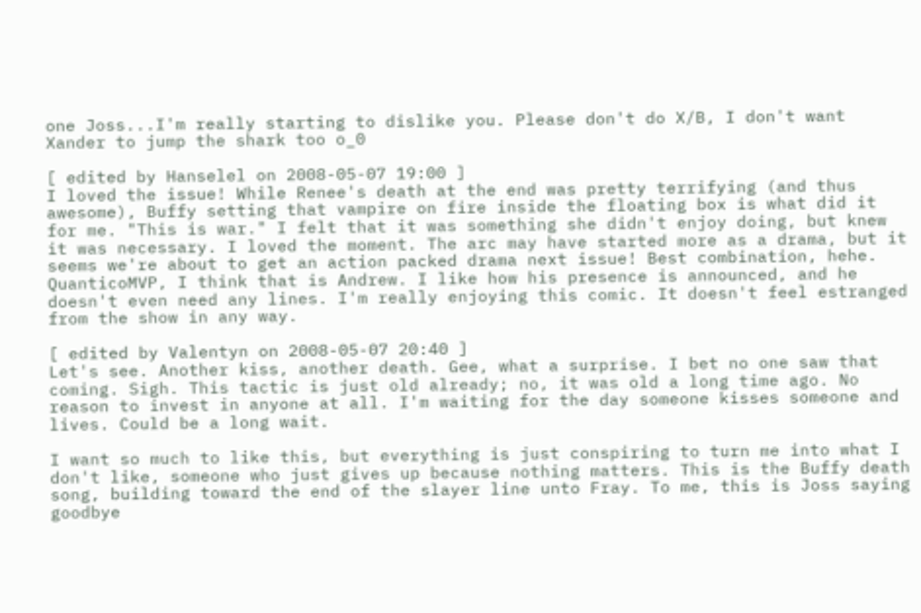one Joss...I'm really starting to dislike you. Please don't do X/B, I don't want Xander to jump the shark too o_0

[ edited by Hanselel on 2008-05-07 19:00 ]
I loved the issue! While Renee's death at the end was pretty terrifying (and thus awesome), Buffy setting that vampire on fire inside the floating box is what did it for me. "This is war." I felt that it was something she didn't enjoy doing, but knew it was necessary. I loved the moment. The arc may have started more as a drama, but it seems we're about to get an action packed drama next issue! Best combination, hehe.
QuanticoMVP, I think that is Andrew. I like how his presence is announced, and he doesn't even need any lines. I'm really enjoying this comic. It doesn't feel estranged from the show in any way.

[ edited by Valentyn on 2008-05-07 20:40 ]
Let's see. Another kiss, another death. Gee, what a surprise. I bet no one saw that coming. Sigh. This tactic is just old already; no, it was old a long time ago. No reason to invest in anyone at all. I'm waiting for the day someone kisses someone and lives. Could be a long wait.

I want so much to like this, but everything is just conspiring to turn me into what I don't like, someone who just gives up because nothing matters. This is the Buffy death song, building toward the end of the slayer line unto Fray. To me, this is Joss saying goodbye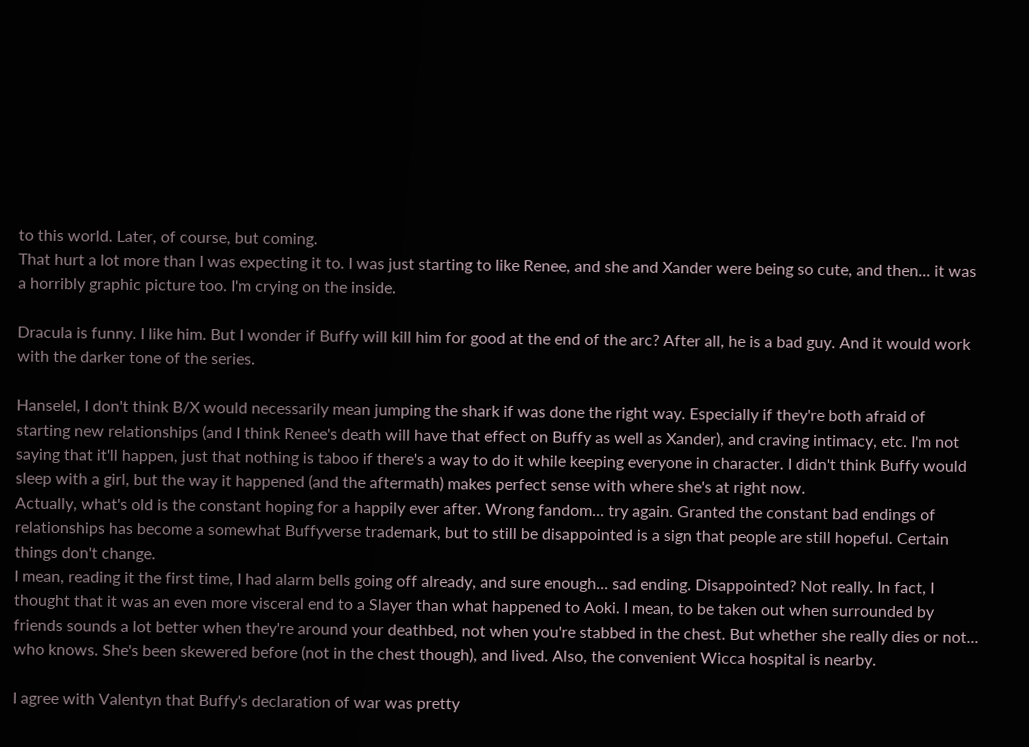to this world. Later, of course, but coming.
That hurt a lot more than I was expecting it to. I was just starting to like Renee, and she and Xander were being so cute, and then... it was a horribly graphic picture too. I'm crying on the inside.

Dracula is funny. I like him. But I wonder if Buffy will kill him for good at the end of the arc? After all, he is a bad guy. And it would work with the darker tone of the series.

Hanselel, I don't think B/X would necessarily mean jumping the shark if was done the right way. Especially if they're both afraid of starting new relationships (and I think Renee's death will have that effect on Buffy as well as Xander), and craving intimacy, etc. I'm not saying that it'll happen, just that nothing is taboo if there's a way to do it while keeping everyone in character. I didn't think Buffy would sleep with a girl, but the way it happened (and the aftermath) makes perfect sense with where she's at right now.
Actually, what's old is the constant hoping for a happily ever after. Wrong fandom... try again. Granted the constant bad endings of relationships has become a somewhat Buffyverse trademark, but to still be disappointed is a sign that people are still hopeful. Certain things don't change.
I mean, reading it the first time, I had alarm bells going off already, and sure enough... sad ending. Disappointed? Not really. In fact, I thought that it was an even more visceral end to a Slayer than what happened to Aoki. I mean, to be taken out when surrounded by friends sounds a lot better when they're around your deathbed, not when you're stabbed in the chest. But whether she really dies or not... who knows. She's been skewered before (not in the chest though), and lived. Also, the convenient Wicca hospital is nearby.

I agree with Valentyn that Buffy's declaration of war was pretty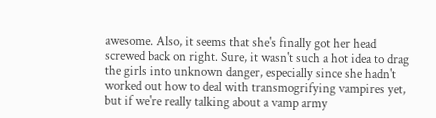awesome. Also, it seems that she's finally got her head screwed back on right. Sure, it wasn't such a hot idea to drag the girls into unknown danger, especially since she hadn't worked out how to deal with transmogrifying vampires yet, but if we're really talking about a vamp army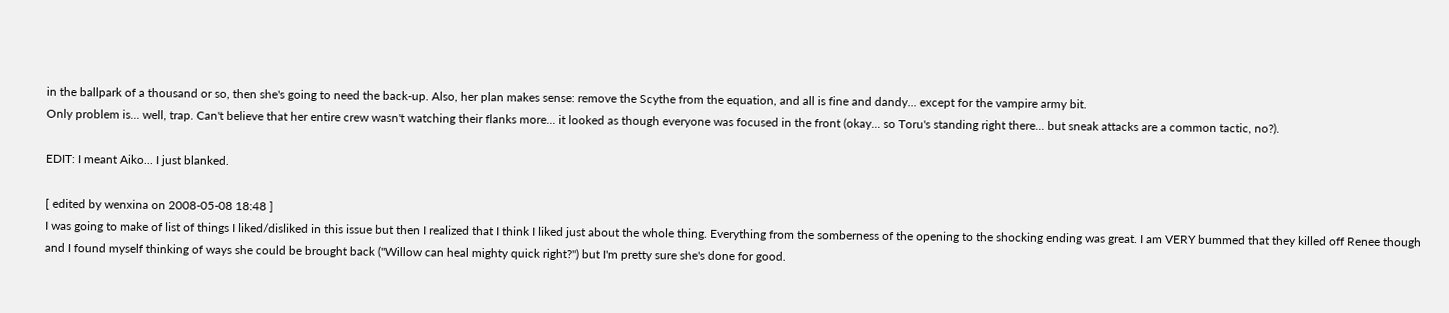in the ballpark of a thousand or so, then she's going to need the back-up. Also, her plan makes sense: remove the Scythe from the equation, and all is fine and dandy... except for the vampire army bit.
Only problem is... well, trap. Can't believe that her entire crew wasn't watching their flanks more... it looked as though everyone was focused in the front (okay... so Toru's standing right there... but sneak attacks are a common tactic, no?).

EDIT: I meant Aiko... I just blanked.

[ edited by wenxina on 2008-05-08 18:48 ]
I was going to make of list of things I liked/disliked in this issue but then I realized that I think I liked just about the whole thing. Everything from the somberness of the opening to the shocking ending was great. I am VERY bummed that they killed off Renee though and I found myself thinking of ways she could be brought back ("Willow can heal mighty quick right?") but I'm pretty sure she's done for good.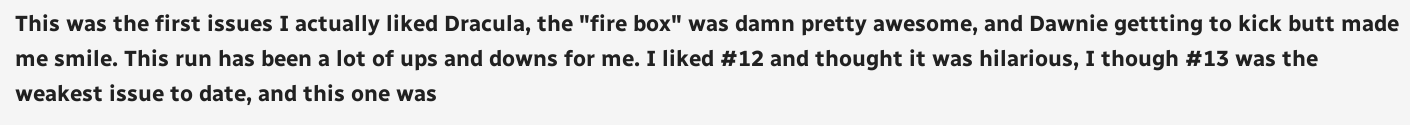This was the first issues I actually liked Dracula, the "fire box" was damn pretty awesome, and Dawnie gettting to kick butt made me smile. This run has been a lot of ups and downs for me. I liked #12 and thought it was hilarious, I though #13 was the weakest issue to date, and this one was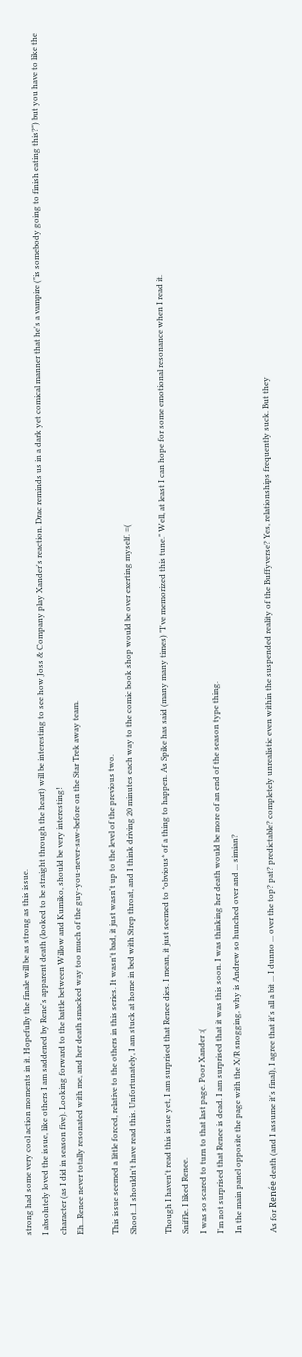strong had some very cool action moments in it. Hopefully the finale will be as strong as this issue.
I absolutely loved the issue, like others I am saddened by Rene's apparent death (looked to be straight through the heart) will be interesting to see how Joss & Company play Xander's reaction. Drac reminds us in a dark yet comical manner that he's a vampire ("is somebody going to finish eating this?") but you have to like the character (as I did in season five). Looking forward to the battle between Willow and Kumiko, should be very interesting!
Eh...Renee never totally resonated with me, and her death smacked way too much of the guy-you-never-saw-before on the Star Trek away team.

This issue seemed a little forced, relative to the others in this series. It wasn't bad, it just wasn't up to the level of the previous two.
Shoot...I shouldn't have read this. Unfortunately, I am stuck at home in bed with Strep throat, and I think driving 20 minutes each way to the comic book shop would be over exerting myself. =(

Though I haven't read this issue yet, I am surprised that Renee dies. I mean, it just seemed to *obvious* of a thing to happen. As Spike has said (many many times) "I've memorized this tune." Well, at least I can hope for some emotional resonance when I read it.
Sniffle. I liked Renee.
I was so scared to turn to that last page. Poor Xander :(
I'm not surprised that Renee is dead. I am surprised that it was this soon. I was thinking her death would be more of an end of the season type thing.
In the main panel opposite the page with the X/R snogging, why is Andrew so hunched over and ... simian?

As for Renée death (and I assume it's final), I agree that it's all a bit ... I dunno ... over the top? pat? predictable? completely unrealistic even within the suspended reality of the Buffyverse? Yes, relationships frequently suck. But they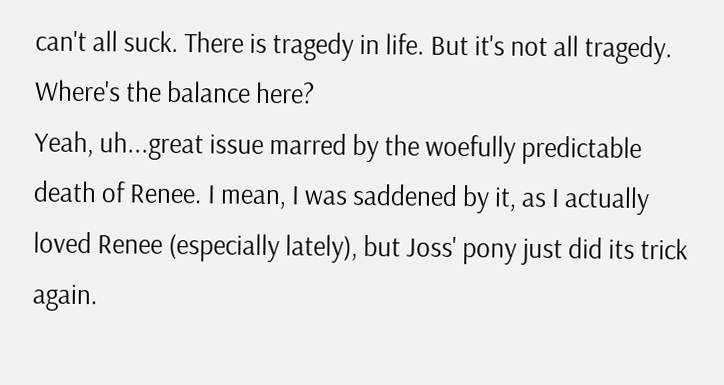can't all suck. There is tragedy in life. But it's not all tragedy. Where's the balance here?
Yeah, uh...great issue marred by the woefully predictable death of Renee. I mean, I was saddened by it, as I actually loved Renee (especially lately), but Joss' pony just did its trick again.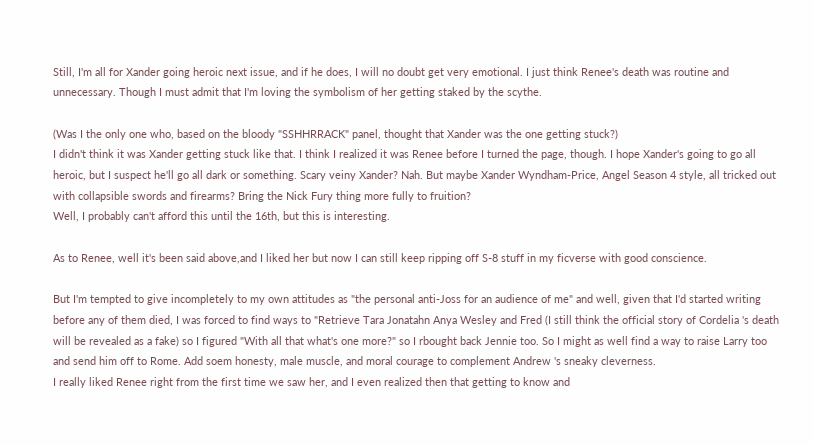Still, I'm all for Xander going heroic next issue, and if he does, I will no doubt get very emotional. I just think Renee's death was routine and unnecessary. Though I must admit that I'm loving the symbolism of her getting staked by the scythe.

(Was I the only one who, based on the bloody "SSHHRRACK" panel, thought that Xander was the one getting stuck?)
I didn't think it was Xander getting stuck like that. I think I realized it was Renee before I turned the page, though. I hope Xander's going to go all heroic, but I suspect he'll go all dark or something. Scary veiny Xander? Nah. But maybe Xander Wyndham-Price, Angel Season 4 style, all tricked out with collapsible swords and firearms? Bring the Nick Fury thing more fully to fruition?
Well, I probably can't afford this until the 16th, but this is interesting.

As to Renee, well it's been said above,and I liked her but now I can still keep ripping off S-8 stuff in my ficverse with good conscience.

But I'm tempted to give incompletely to my own attitudes as "the personal anti-Joss for an audience of me" and well, given that I'd started writing before any of them died, I was forced to find ways to "Retrieve Tara Jonatahn Anya Wesley and Fred (I still think the official story of Cordelia 's death will be revealed as a fake) so I figured "With all that what's one more?" so I rbought back Jennie too. So I might as well find a way to raise Larry too and send him off to Rome. Add soem honesty, male muscle, and moral courage to complement Andrew 's sneaky cleverness.
I really liked Renee right from the first time we saw her, and I even realized then that getting to know and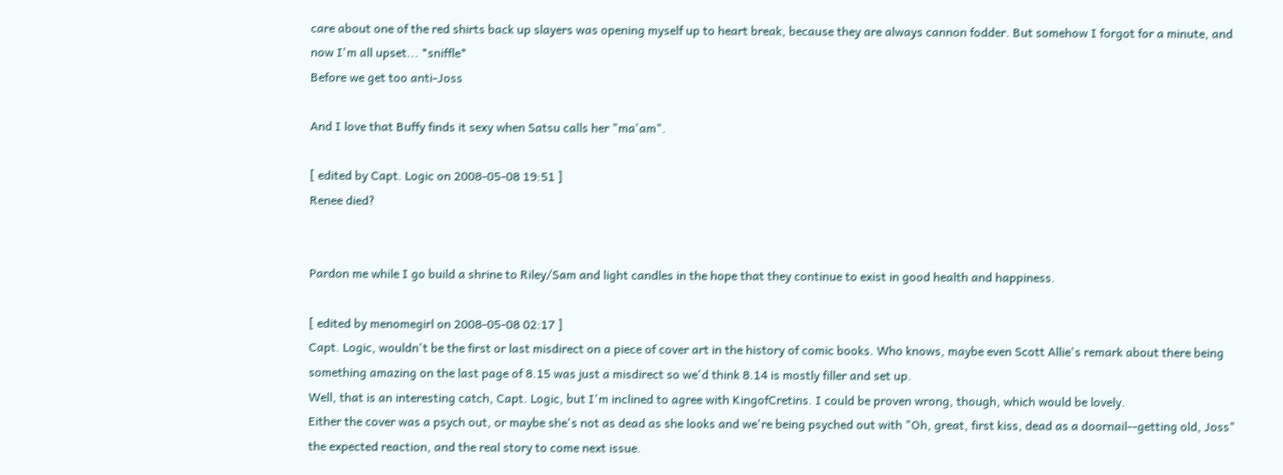care about one of the red shirts back up slayers was opening myself up to heart break, because they are always cannon fodder. But somehow I forgot for a minute, and now I'm all upset... *sniffle*
Before we get too anti-Joss

And I love that Buffy finds it sexy when Satsu calls her "ma'am".

[ edited by Capt. Logic on 2008-05-08 19:51 ]
Renee died?


Pardon me while I go build a shrine to Riley/Sam and light candles in the hope that they continue to exist in good health and happiness.

[ edited by menomegirl on 2008-05-08 02:17 ]
Capt. Logic, wouldn't be the first or last misdirect on a piece of cover art in the history of comic books. Who knows, maybe even Scott Allie's remark about there being something amazing on the last page of 8.15 was just a misdirect so we'd think 8.14 is mostly filler and set up.
Well, that is an interesting catch, Capt. Logic, but I'm inclined to agree with KingofCretins. I could be proven wrong, though, which would be lovely.
Either the cover was a psych out, or maybe she's not as dead as she looks and we're being psyched out with "Oh, great, first kiss, dead as a doornail--getting old, Joss" the expected reaction, and the real story to come next issue.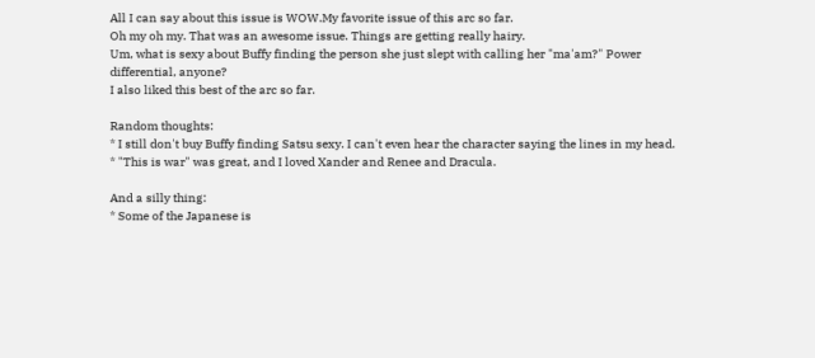All I can say about this issue is WOW.My favorite issue of this arc so far.
Oh my oh my. That was an awesome issue. Things are getting really hairy.
Um, what is sexy about Buffy finding the person she just slept with calling her "ma'am?" Power differential, anyone?
I also liked this best of the arc so far.

Random thoughts:
* I still don't buy Buffy finding Satsu sexy. I can't even hear the character saying the lines in my head.
* "This is war" was great, and I loved Xander and Renee and Dracula.

And a silly thing:
* Some of the Japanese is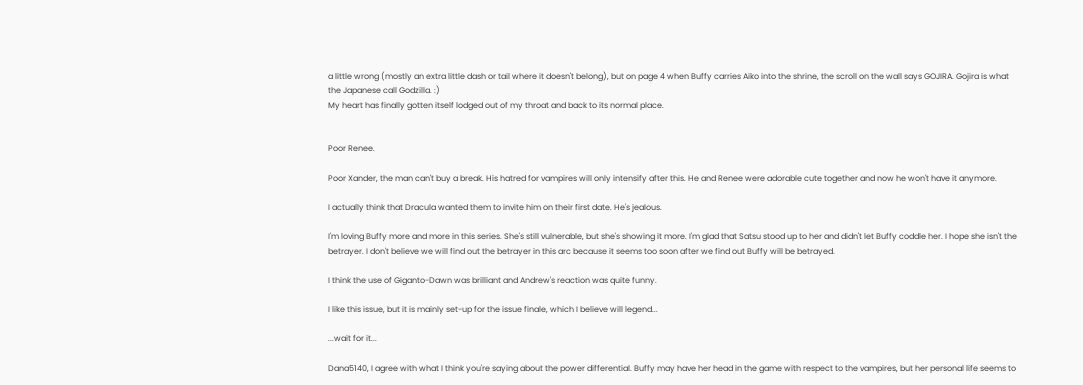a little wrong (mostly an extra little dash or tail where it doesn't belong), but on page 4 when Buffy carries Aiko into the shrine, the scroll on the wall says GOJIRA. Gojira is what the Japanese call Godzilla. :)
My heart has finally gotten itself lodged out of my throat and back to its normal place.


Poor Renee.

Poor Xander, the man can't buy a break. His hatred for vampires will only intensify after this. He and Renee were adorable cute together and now he won't have it anymore.

I actually think that Dracula wanted them to invite him on their first date. He's jealous.

I'm loving Buffy more and more in this series. She's still vulnerable, but she's showing it more. I'm glad that Satsu stood up to her and didn't let Buffy coddle her. I hope she isn't the betrayer. I don't believe we will find out the betrayer in this arc because it seems too soon after we find out Buffy will be betrayed.

I think the use of Giganto-Dawn was brilliant and Andrew's reaction was quite funny.

I like this issue, but it is mainly set-up for the issue finale, which I believe will legend...

...wait for it...

Dana5140, I agree with what I think you're saying about the power differential. Buffy may have her head in the game with respect to the vampires, but her personal life seems to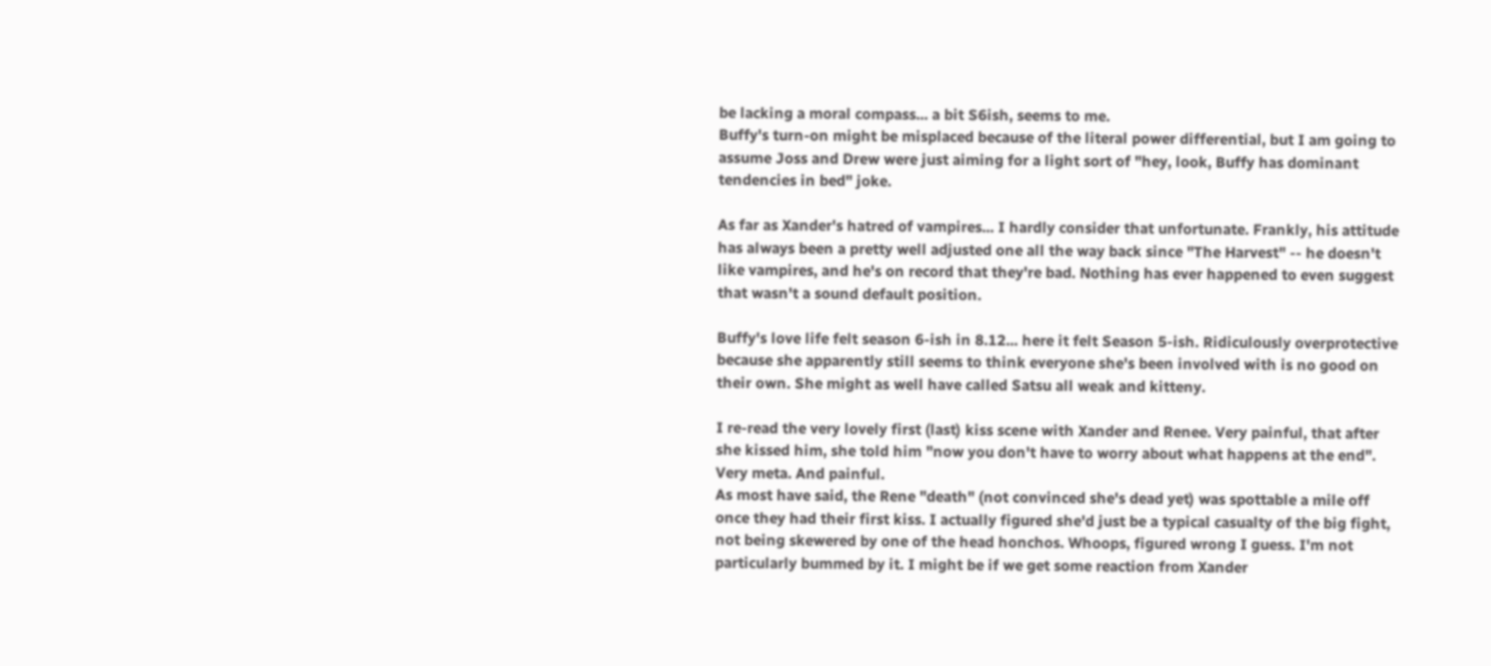be lacking a moral compass... a bit S6ish, seems to me.
Buffy's turn-on might be misplaced because of the literal power differential, but I am going to assume Joss and Drew were just aiming for a light sort of "hey, look, Buffy has dominant tendencies in bed" joke.

As far as Xander's hatred of vampires... I hardly consider that unfortunate. Frankly, his attitude has always been a pretty well adjusted one all the way back since "The Harvest" -- he doesn't like vampires, and he's on record that they're bad. Nothing has ever happened to even suggest that wasn't a sound default position.

Buffy's love life felt season 6-ish in 8.12... here it felt Season 5-ish. Ridiculously overprotective because she apparently still seems to think everyone she's been involved with is no good on their own. She might as well have called Satsu all weak and kitteny.

I re-read the very lovely first (last) kiss scene with Xander and Renee. Very painful, that after she kissed him, she told him "now you don't have to worry about what happens at the end". Very meta. And painful.
As most have said, the Rene "death" (not convinced she's dead yet) was spottable a mile off once they had their first kiss. I actually figured she'd just be a typical casualty of the big fight, not being skewered by one of the head honchos. Whoops, figured wrong I guess. I'm not particularly bummed by it. I might be if we get some reaction from Xander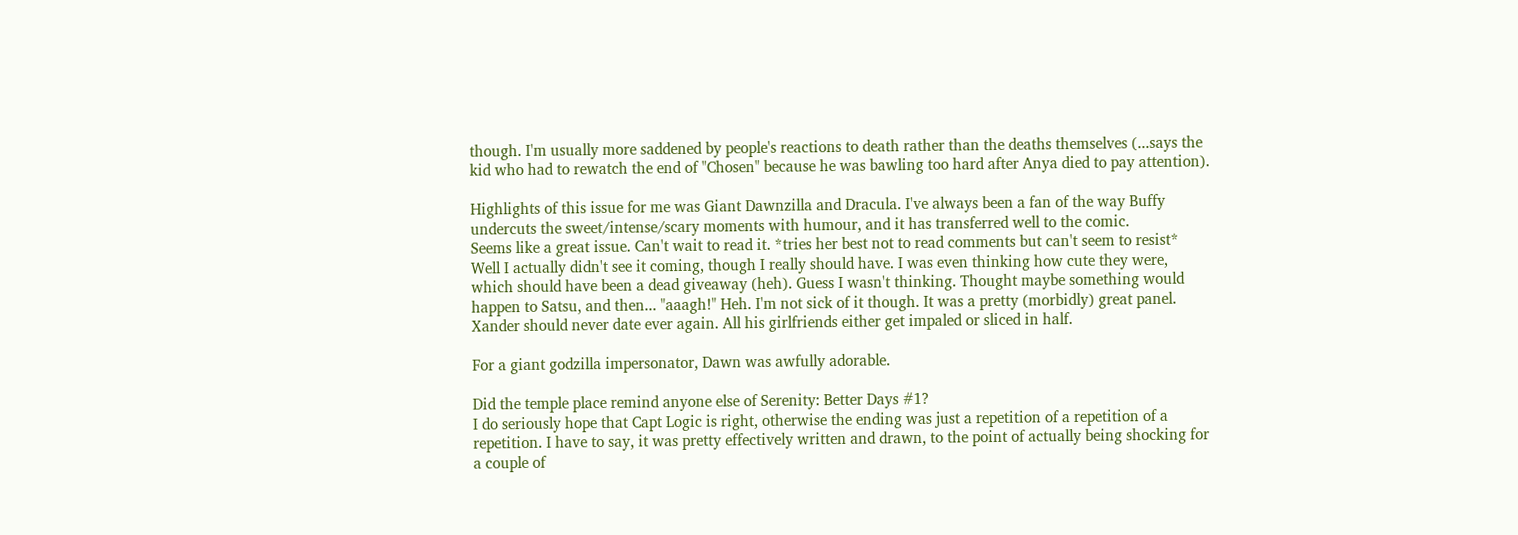though. I'm usually more saddened by people's reactions to death rather than the deaths themselves (...says the kid who had to rewatch the end of "Chosen" because he was bawling too hard after Anya died to pay attention).

Highlights of this issue for me was Giant Dawnzilla and Dracula. I've always been a fan of the way Buffy undercuts the sweet/intense/scary moments with humour, and it has transferred well to the comic.
Seems like a great issue. Can't wait to read it. *tries her best not to read comments but can't seem to resist*
Well I actually didn't see it coming, though I really should have. I was even thinking how cute they were, which should have been a dead giveaway (heh). Guess I wasn't thinking. Thought maybe something would happen to Satsu, and then... "aaagh!" Heh. I'm not sick of it though. It was a pretty (morbidly) great panel. Xander should never date ever again. All his girlfriends either get impaled or sliced in half.

For a giant godzilla impersonator, Dawn was awfully adorable.

Did the temple place remind anyone else of Serenity: Better Days #1?
I do seriously hope that Capt Logic is right, otherwise the ending was just a repetition of a repetition of a repetition. I have to say, it was pretty effectively written and drawn, to the point of actually being shocking for a couple of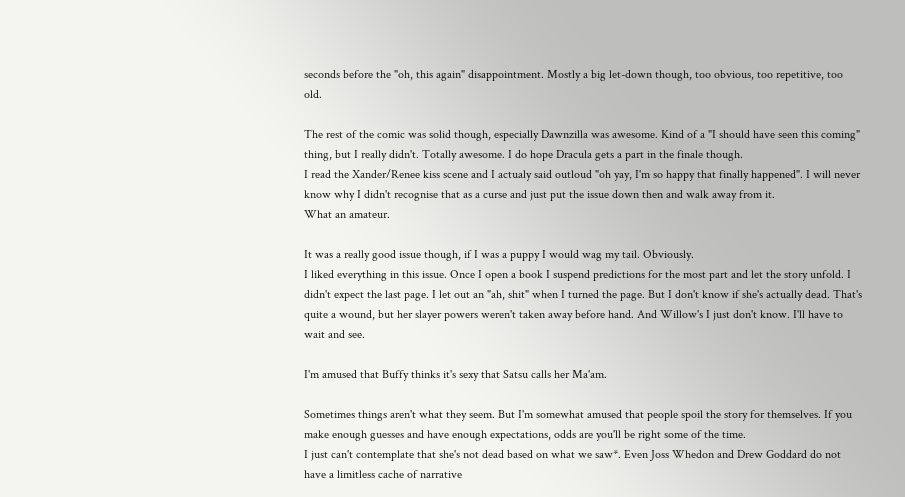seconds before the "oh, this again" disappointment. Mostly a big let-down though, too obvious, too repetitive, too old.

The rest of the comic was solid though, especially Dawnzilla was awesome. Kind of a "I should have seen this coming" thing, but I really didn't. Totally awesome. I do hope Dracula gets a part in the finale though.
I read the Xander/Renee kiss scene and I actualy said outloud "oh yay, I'm so happy that finally happened". I will never know why I didn't recognise that as a curse and just put the issue down then and walk away from it.
What an amateur.

It was a really good issue though, if I was a puppy I would wag my tail. Obviously.
I liked everything in this issue. Once I open a book I suspend predictions for the most part and let the story unfold. I didn't expect the last page. I let out an "ah, shit" when I turned the page. But I don't know if she's actually dead. That's quite a wound, but her slayer powers weren't taken away before hand. And Willow's I just don't know. I'll have to wait and see.

I'm amused that Buffy thinks it's sexy that Satsu calls her Ma'am.

Sometimes things aren't what they seem. But I'm somewhat amused that people spoil the story for themselves. If you make enough guesses and have enough expectations, odds are you'll be right some of the time.
I just can't contemplate that she's not dead based on what we saw*. Even Joss Whedon and Drew Goddard do not have a limitless cache of narrative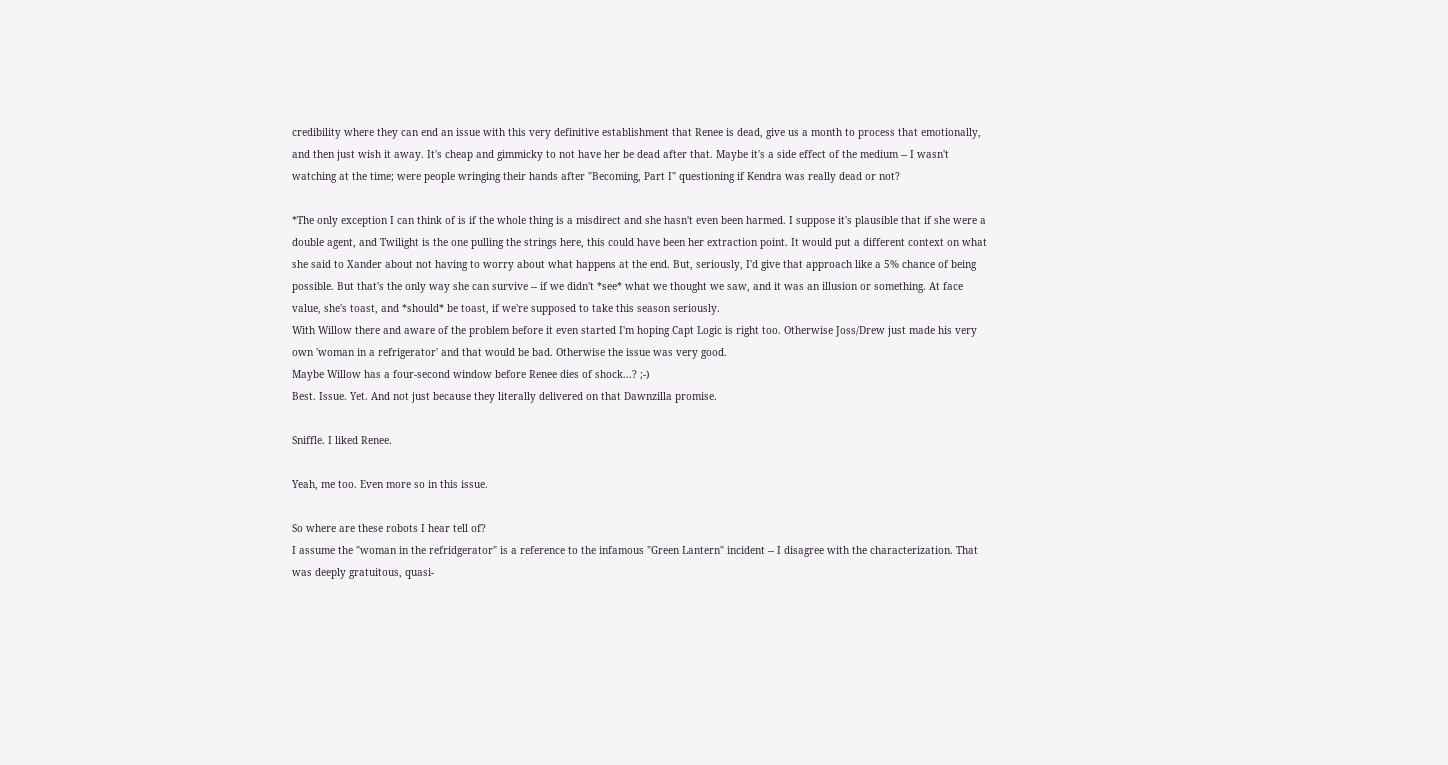credibility where they can end an issue with this very definitive establishment that Renee is dead, give us a month to process that emotionally, and then just wish it away. It's cheap and gimmicky to not have her be dead after that. Maybe it's a side effect of the medium -- I wasn't watching at the time; were people wringing their hands after "Becoming, Part I" questioning if Kendra was really dead or not?

*The only exception I can think of is if the whole thing is a misdirect and she hasn't even been harmed. I suppose it's plausible that if she were a double agent, and Twilight is the one pulling the strings here, this could have been her extraction point. It would put a different context on what she said to Xander about not having to worry about what happens at the end. But, seriously, I'd give that approach like a 5% chance of being possible. But that's the only way she can survive -- if we didn't *see* what we thought we saw, and it was an illusion or something. At face value, she's toast, and *should* be toast, if we're supposed to take this season seriously.
With Willow there and aware of the problem before it even started I'm hoping Capt Logic is right too. Otherwise Joss/Drew just made his very own 'woman in a refrigerator' and that would be bad. Otherwise the issue was very good.
Maybe Willow has a four-second window before Renee dies of shock...? ;-)
Best. Issue. Yet. And not just because they literally delivered on that Dawnzilla promise.

Sniffle. I liked Renee.

Yeah, me too. Even more so in this issue.

So where are these robots I hear tell of?
I assume the "woman in the refridgerator" is a reference to the infamous "Green Lantern" incident -- I disagree with the characterization. That was deeply gratuitous, quasi-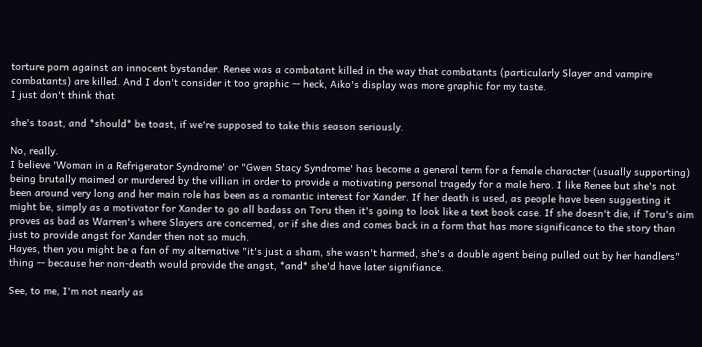torture porn against an innocent bystander. Renee was a combatant killed in the way that combatants (particularly Slayer and vampire combatants) are killed. And I don't consider it too graphic -- heck, Aiko's display was more graphic for my taste.
I just don't think that

she's toast, and *should* be toast, if we're supposed to take this season seriously.

No, really.
I believe 'Woman in a Refrigerator Syndrome' or "Gwen Stacy Syndrome' has become a general term for a female character (usually supporting) being brutally maimed or murdered by the villian in order to provide a motivating personal tragedy for a male hero. I like Renee but she's not been around very long and her main role has been as a romantic interest for Xander. If her death is used, as people have been suggesting it might be, simply as a motivator for Xander to go all badass on Toru then it's going to look like a text book case. If she doesn't die, if Toru's aim proves as bad as Warren's where Slayers are concerned, or if she dies and comes back in a form that has more significance to the story than just to provide angst for Xander then not so much.
Hayes, then you might be a fan of my alternative "it's just a sham, she wasn't harmed, she's a double agent being pulled out by her handlers" thing -- because her non-death would provide the angst, *and* she'd have later signifiance.

See, to me, I'm not nearly as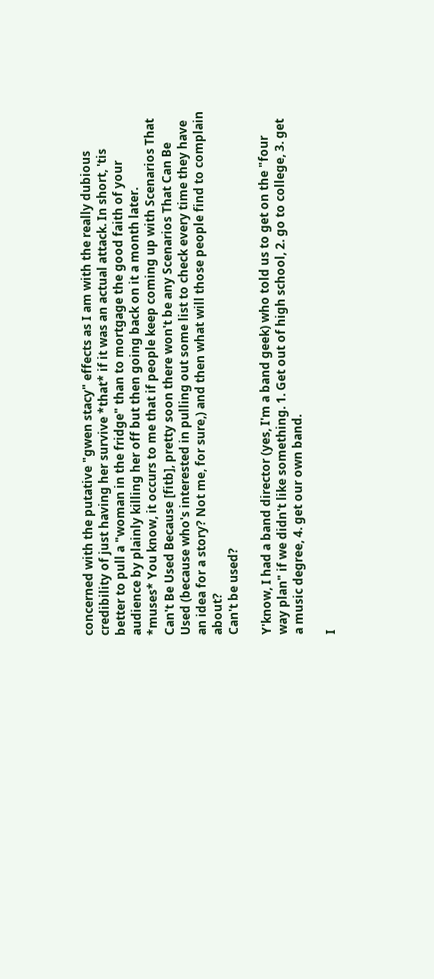concerned with the putative "gwen stacy" effects as I am with the really dubious credibility of just having her survive *that* if it was an actual attack. In short, 'tis better to pull a "woman in the fridge" than to mortgage the good faith of your audience by plainly killing her off but then going back on it a month later.
*muses* You know, it occurs to me that if people keep coming up with Scenarios That Can't Be Used Because [fitb], pretty soon there won't be any Scenarios That Can Be Used (because who's interested in pulling out some list to check every time they have an idea for a story? Not me, for sure,) and then what will those people find to complain about?
Can't be used?

Y'know, I had a band director (yes, I'm a band geek) who told us to get on the "four way plan" if we didn't like something. 1. Get out of high school, 2. go to college, 3. get a music degree, 4. get our own band.

I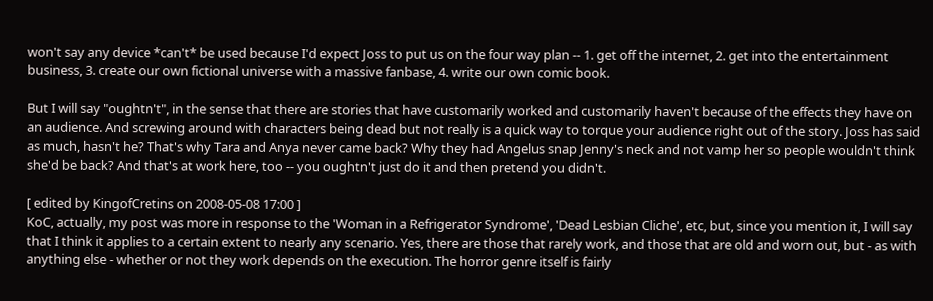won't say any device *can't* be used because I'd expect Joss to put us on the four way plan -- 1. get off the internet, 2. get into the entertainment business, 3. create our own fictional universe with a massive fanbase, 4. write our own comic book.

But I will say "oughtn't", in the sense that there are stories that have customarily worked and customarily haven't because of the effects they have on an audience. And screwing around with characters being dead but not really is a quick way to torque your audience right out of the story. Joss has said as much, hasn't he? That's why Tara and Anya never came back? Why they had Angelus snap Jenny's neck and not vamp her so people wouldn't think she'd be back? And that's at work here, too -- you oughtn't just do it and then pretend you didn't.

[ edited by KingofCretins on 2008-05-08 17:00 ]
KoC, actually, my post was more in response to the 'Woman in a Refrigerator Syndrome', 'Dead Lesbian Cliche', etc, but, since you mention it, I will say that I think it applies to a certain extent to nearly any scenario. Yes, there are those that rarely work, and those that are old and worn out, but - as with anything else - whether or not they work depends on the execution. The horror genre itself is fairly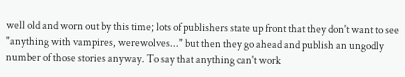well old and worn out by this time; lots of publishers state up front that they don't want to see "anything with vampires, werewolves..." but then they go ahead and publish an ungodly number of those stories anyway. To say that anything can't work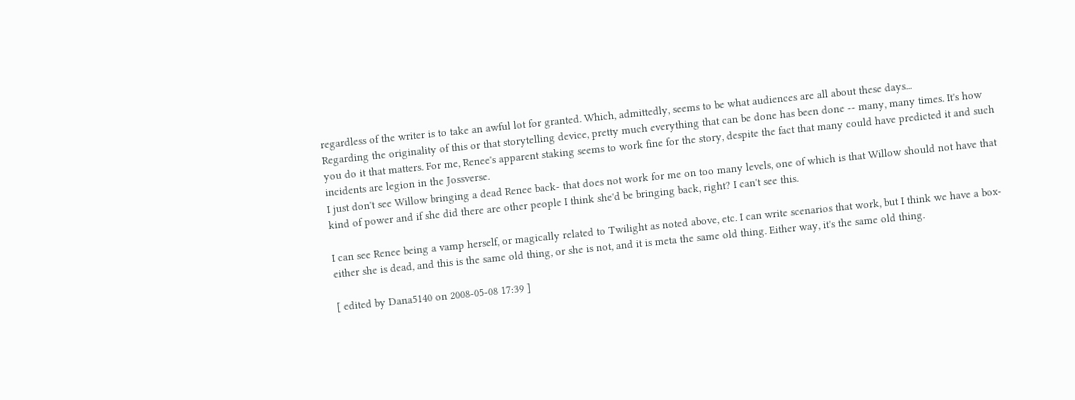regardless of the writer is to take an awful lot for granted. Which, admittedly, seems to be what audiences are all about these days...
Regarding the originality of this or that storytelling device, pretty much everything that can be done has been done -- many, many times. It's how you do it that matters. For me, Renee's apparent staking seems to work fine for the story, despite the fact that many could have predicted it and such incidents are legion in the Jossverse.
I just don't see Willow bringing a dead Renee back- that does not work for me on too many levels, one of which is that Willow should not have that kind of power and if she did there are other people I think she'd be bringing back, right? I can't see this.

I can see Renee being a vamp herself, or magically related to Twilight as noted above, etc. I can write scenarios that work, but I think we have a box- either she is dead, and this is the same old thing, or she is not, and it is meta the same old thing. Either way, it's the same old thing.

[ edited by Dana5140 on 2008-05-08 17:39 ]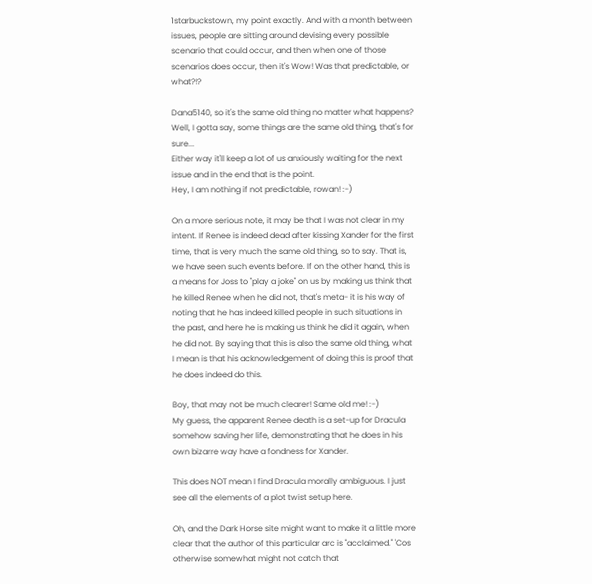1starbuckstown, my point exactly. And with a month between issues, people are sitting around devising every possible scenario that could occur, and then when one of those scenarios does occur, then it's Wow! Was that predictable, or what?!?

Dana5140, so it's the same old thing no matter what happens? Well, I gotta say, some things are the same old thing, that's for sure...
Either way it'll keep a lot of us anxiously waiting for the next issue and in the end that is the point.
Hey, I am nothing if not predictable, rowan! :-)

On a more serious note, it may be that I was not clear in my intent. If Renee is indeed dead after kissing Xander for the first time, that is very much the same old thing, so to say. That is, we have seen such events before. If on the other hand, this is a means for Joss to "play a joke" on us by making us think that he killed Renee when he did not, that's meta- it is his way of noting that he has indeed killed people in such situations in the past, and here he is making us think he did it again, when he did not. By saying that this is also the same old thing, what I mean is that his acknowledgement of doing this is proof that he does indeed do this.

Boy, that may not be much clearer! Same old me! :-)
My guess, the apparent Renee death is a set-up for Dracula somehow saving her life, demonstrating that he does in his own bizarre way have a fondness for Xander.

This does NOT mean I find Dracula morally ambiguous. I just see all the elements of a plot twist setup here.

Oh, and the Dark Horse site might want to make it a little more clear that the author of this particular arc is "acclaimed." 'Cos otherwise somewhat might not catch that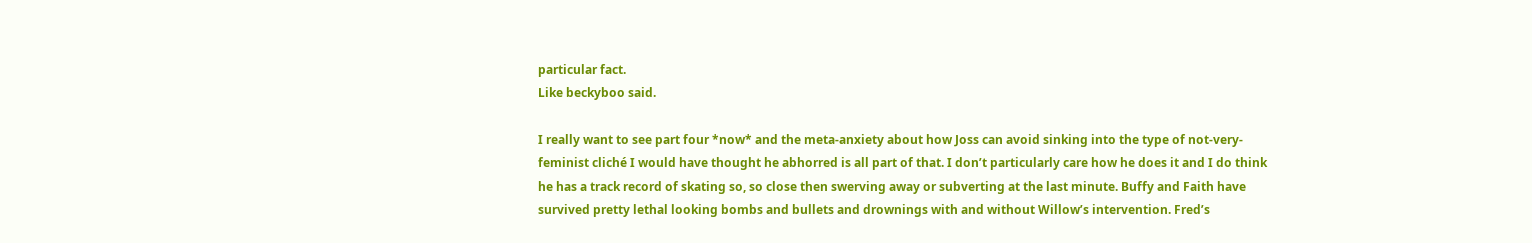particular fact.
Like beckyboo said.

I really want to see part four *now* and the meta-anxiety about how Joss can avoid sinking into the type of not-very-feminist cliché I would have thought he abhorred is all part of that. I don’t particularly care how he does it and I do think he has a track record of skating so, so close then swerving away or subverting at the last minute. Buffy and Faith have survived pretty lethal looking bombs and bullets and drownings with and without Willow’s intervention. Fred’s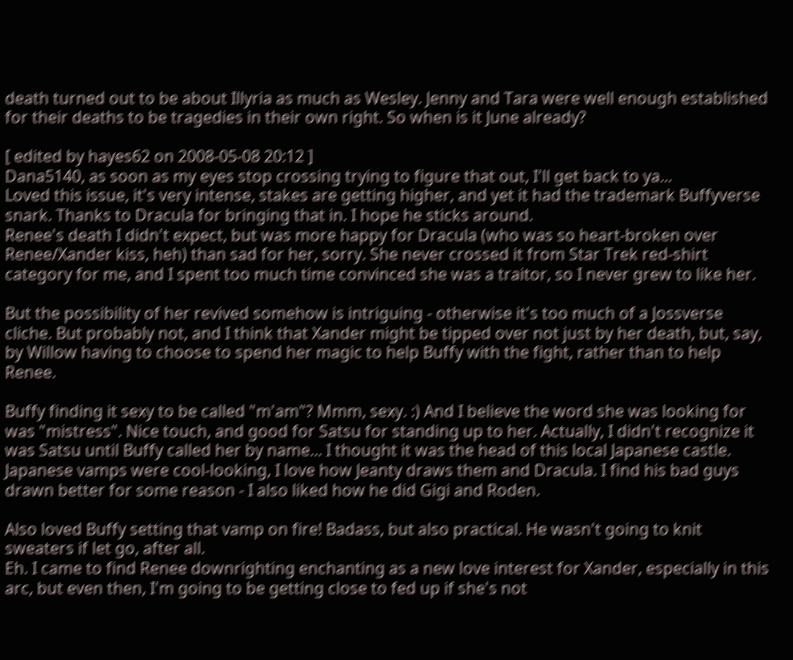death turned out to be about Illyria as much as Wesley. Jenny and Tara were well enough established for their deaths to be tragedies in their own right. So when is it June already?

[ edited by hayes62 on 2008-05-08 20:12 ]
Dana5140, as soon as my eyes stop crossing trying to figure that out, I'll get back to ya...
Loved this issue, it's very intense, stakes are getting higher, and yet it had the trademark Buffyverse snark. Thanks to Dracula for bringing that in. I hope he sticks around.
Renee's death I didn't expect, but was more happy for Dracula (who was so heart-broken over Renee/Xander kiss, heh) than sad for her, sorry. She never crossed it from Star Trek red-shirt category for me, and I spent too much time convinced she was a traitor, so I never grew to like her.

But the possibility of her revived somehow is intriguing - otherwise it's too much of a Jossverse cliche. But probably not, and I think that Xander might be tipped over not just by her death, but, say, by Willow having to choose to spend her magic to help Buffy with the fight, rather than to help Renee.

Buffy finding it sexy to be called "m'am"? Mmm, sexy. :) And I believe the word she was looking for was "mistress". Nice touch, and good for Satsu for standing up to her. Actually, I didn't recognize it was Satsu until Buffy called her by name... I thought it was the head of this local Japanese castle.
Japanese vamps were cool-looking, I love how Jeanty draws them and Dracula. I find his bad guys drawn better for some reason - I also liked how he did Gigi and Roden.

Also loved Buffy setting that vamp on fire! Badass, but also practical. He wasn't going to knit sweaters if let go, after all.
Eh. I came to find Renee downrighting enchanting as a new love interest for Xander, especially in this arc, but even then, I'm going to be getting close to fed up if she's not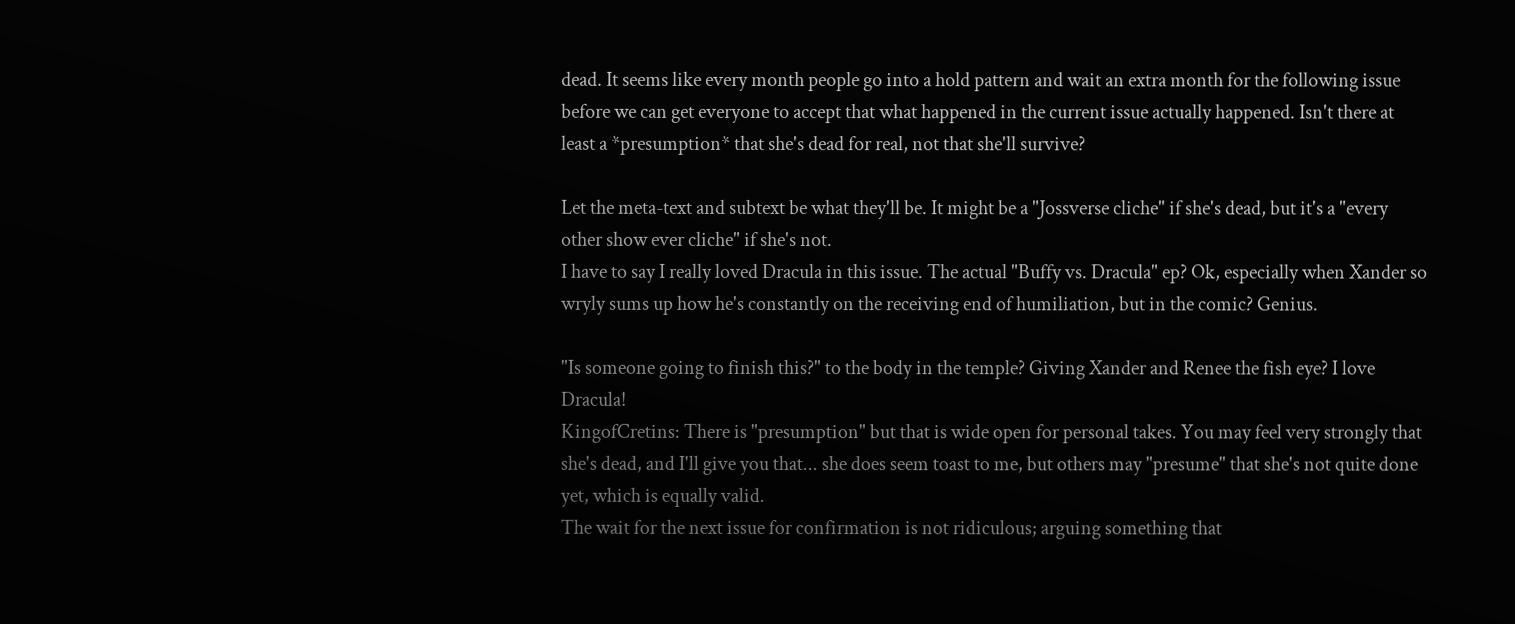dead. It seems like every month people go into a hold pattern and wait an extra month for the following issue before we can get everyone to accept that what happened in the current issue actually happened. Isn't there at least a *presumption* that she's dead for real, not that she'll survive?

Let the meta-text and subtext be what they'll be. It might be a "Jossverse cliche" if she's dead, but it's a "every other show ever cliche" if she's not.
I have to say I really loved Dracula in this issue. The actual "Buffy vs. Dracula" ep? Ok, especially when Xander so wryly sums up how he's constantly on the receiving end of humiliation, but in the comic? Genius.

"Is someone going to finish this?" to the body in the temple? Giving Xander and Renee the fish eye? I love Dracula!
KingofCretins: There is "presumption" but that is wide open for personal takes. You may feel very strongly that she's dead, and I'll give you that... she does seem toast to me, but others may "presume" that she's not quite done yet, which is equally valid.
The wait for the next issue for confirmation is not ridiculous; arguing something that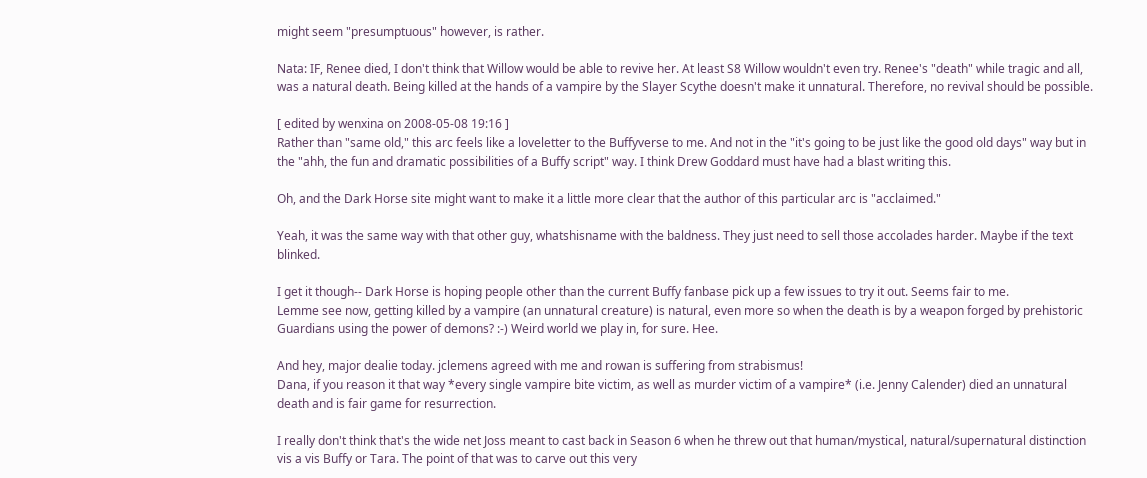might seem "presumptuous" however, is rather.

Nata: IF, Renee died, I don't think that Willow would be able to revive her. At least S8 Willow wouldn't even try. Renee's "death" while tragic and all, was a natural death. Being killed at the hands of a vampire by the Slayer Scythe doesn't make it unnatural. Therefore, no revival should be possible.

[ edited by wenxina on 2008-05-08 19:16 ]
Rather than "same old," this arc feels like a loveletter to the Buffyverse to me. And not in the "it's going to be just like the good old days" way but in the "ahh, the fun and dramatic possibilities of a Buffy script" way. I think Drew Goddard must have had a blast writing this.

Oh, and the Dark Horse site might want to make it a little more clear that the author of this particular arc is "acclaimed."

Yeah, it was the same way with that other guy, whatshisname with the baldness. They just need to sell those accolades harder. Maybe if the text blinked.

I get it though-- Dark Horse is hoping people other than the current Buffy fanbase pick up a few issues to try it out. Seems fair to me.
Lemme see now, getting killed by a vampire (an unnatural creature) is natural, even more so when the death is by a weapon forged by prehistoric Guardians using the power of demons? :-) Weird world we play in, for sure. Hee.

And hey, major dealie today. jclemens agreed with me and rowan is suffering from strabismus!
Dana, if you reason it that way *every single vampire bite victim, as well as murder victim of a vampire* (i.e. Jenny Calender) died an unnatural death and is fair game for resurrection.

I really don't think that's the wide net Joss meant to cast back in Season 6 when he threw out that human/mystical, natural/supernatural distinction vis a vis Buffy or Tara. The point of that was to carve out this very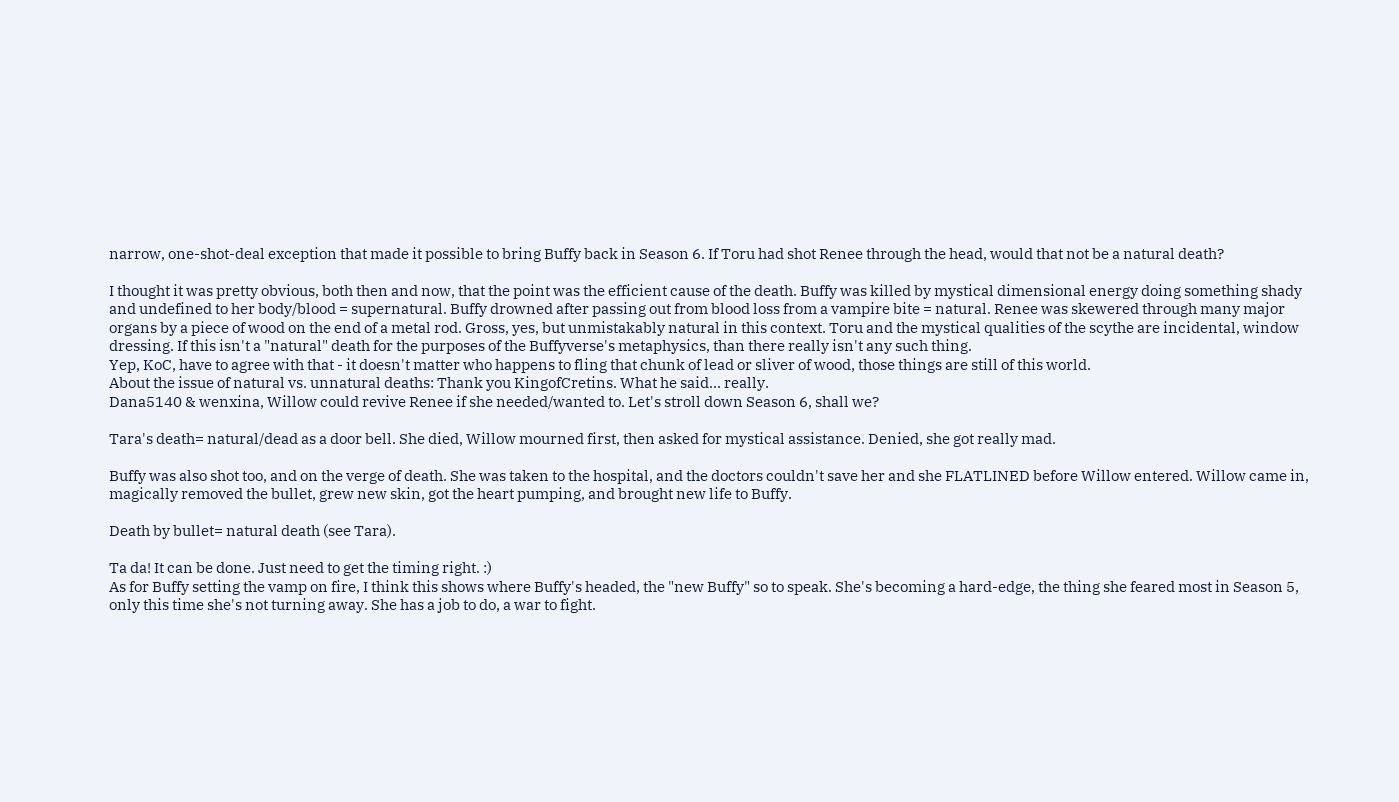narrow, one-shot-deal exception that made it possible to bring Buffy back in Season 6. If Toru had shot Renee through the head, would that not be a natural death?

I thought it was pretty obvious, both then and now, that the point was the efficient cause of the death. Buffy was killed by mystical dimensional energy doing something shady and undefined to her body/blood = supernatural. Buffy drowned after passing out from blood loss from a vampire bite = natural. Renee was skewered through many major organs by a piece of wood on the end of a metal rod. Gross, yes, but unmistakably natural in this context. Toru and the mystical qualities of the scythe are incidental, window dressing. If this isn't a "natural" death for the purposes of the Buffyverse's metaphysics, than there really isn't any such thing.
Yep, KoC, have to agree with that - it doesn't matter who happens to fling that chunk of lead or sliver of wood, those things are still of this world.
About the issue of natural vs. unnatural deaths: Thank you KingofCretins. What he said... really.
Dana5140 & wenxina, Willow could revive Renee if she needed/wanted to. Let's stroll down Season 6, shall we?

Tara's death= natural/dead as a door bell. She died, Willow mourned first, then asked for mystical assistance. Denied, she got really mad.

Buffy was also shot too, and on the verge of death. She was taken to the hospital, and the doctors couldn't save her and she FLATLINED before Willow entered. Willow came in, magically removed the bullet, grew new skin, got the heart pumping, and brought new life to Buffy.

Death by bullet= natural death (see Tara).

Ta da! It can be done. Just need to get the timing right. :)
As for Buffy setting the vamp on fire, I think this shows where Buffy's headed, the "new Buffy" so to speak. She's becoming a hard-edge, the thing she feared most in Season 5, only this time she's not turning away. She has a job to do, a war to fight.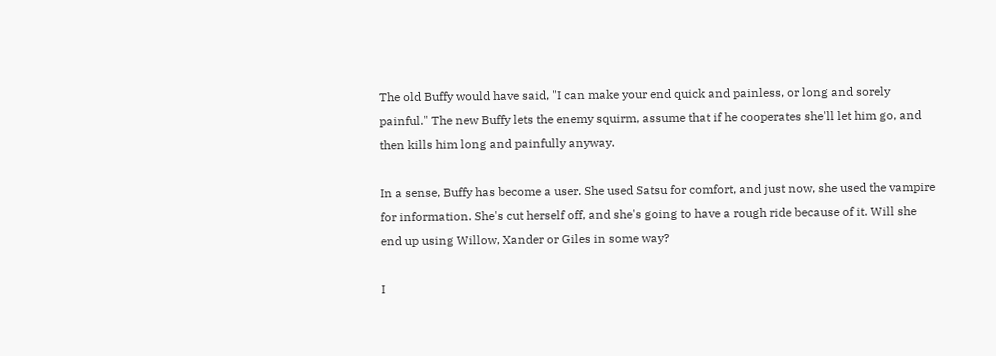The old Buffy would have said, "I can make your end quick and painless, or long and sorely painful." The new Buffy lets the enemy squirm, assume that if he cooperates she'll let him go, and then kills him long and painfully anyway.

In a sense, Buffy has become a user. She used Satsu for comfort, and just now, she used the vampire for information. She's cut herself off, and she's going to have a rough ride because of it. Will she end up using Willow, Xander or Giles in some way?

I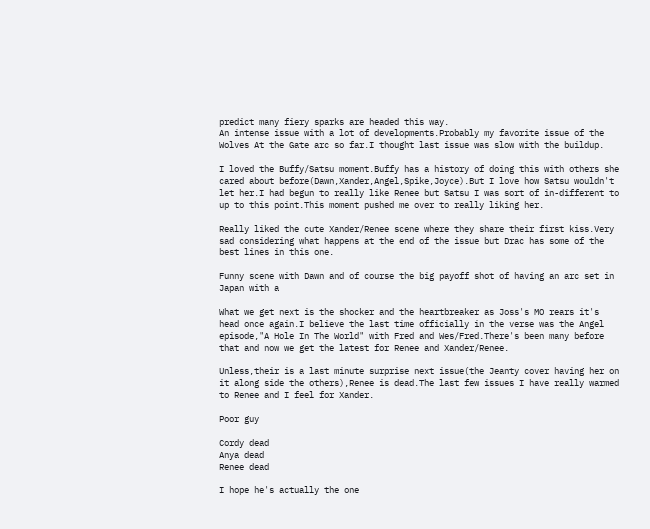predict many fiery sparks are headed this way.
An intense issue with a lot of developments.Probably my favorite issue of the Wolves At the Gate arc so far.I thought last issue was slow with the buildup.

I loved the Buffy/Satsu moment.Buffy has a history of doing this with others she cared about before(Dawn,Xander,Angel,Spike,Joyce).But I love how Satsu wouldn't let her.I had begun to really like Renee but Satsu I was sort of in-different to up to this point.This moment pushed me over to really liking her.

Really liked the cute Xander/Renee scene where they share their first kiss.Very sad considering what happens at the end of the issue but Drac has some of the best lines in this one.

Funny scene with Dawn and of course the big payoff shot of having an arc set in Japan with a

What we get next is the shocker and the heartbreaker as Joss's MO rears it's head once again.I believe the last time officially in the verse was the Angel episode,"A Hole In The World" with Fred and Wes/Fred.There's been many before that and now we get the latest for Renee and Xander/Renee.

Unless,their is a last minute surprise next issue(the Jeanty cover having her on it along side the others),Renee is dead.The last few issues I have really warmed to Renee and I feel for Xander.

Poor guy

Cordy dead
Anya dead
Renee dead

I hope he's actually the one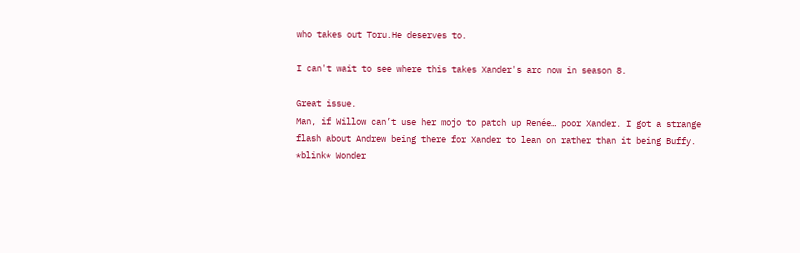who takes out Toru.He deserves to.

I can't wait to see where this takes Xander's arc now in season 8.

Great issue.
Man, if Willow can’t use her mojo to patch up Renée… poor Xander. I got a strange flash about Andrew being there for Xander to lean on rather than it being Buffy. *blink* Wonder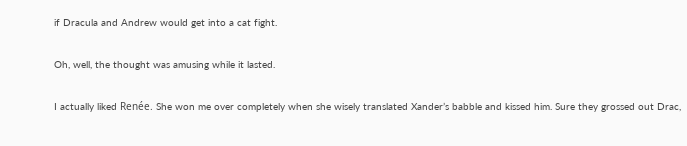if Dracula and Andrew would get into a cat fight.

Oh, well, the thought was amusing while it lasted.

I actually liked Renée. She won me over completely when she wisely translated Xander’s babble and kissed him. Sure they grossed out Drac,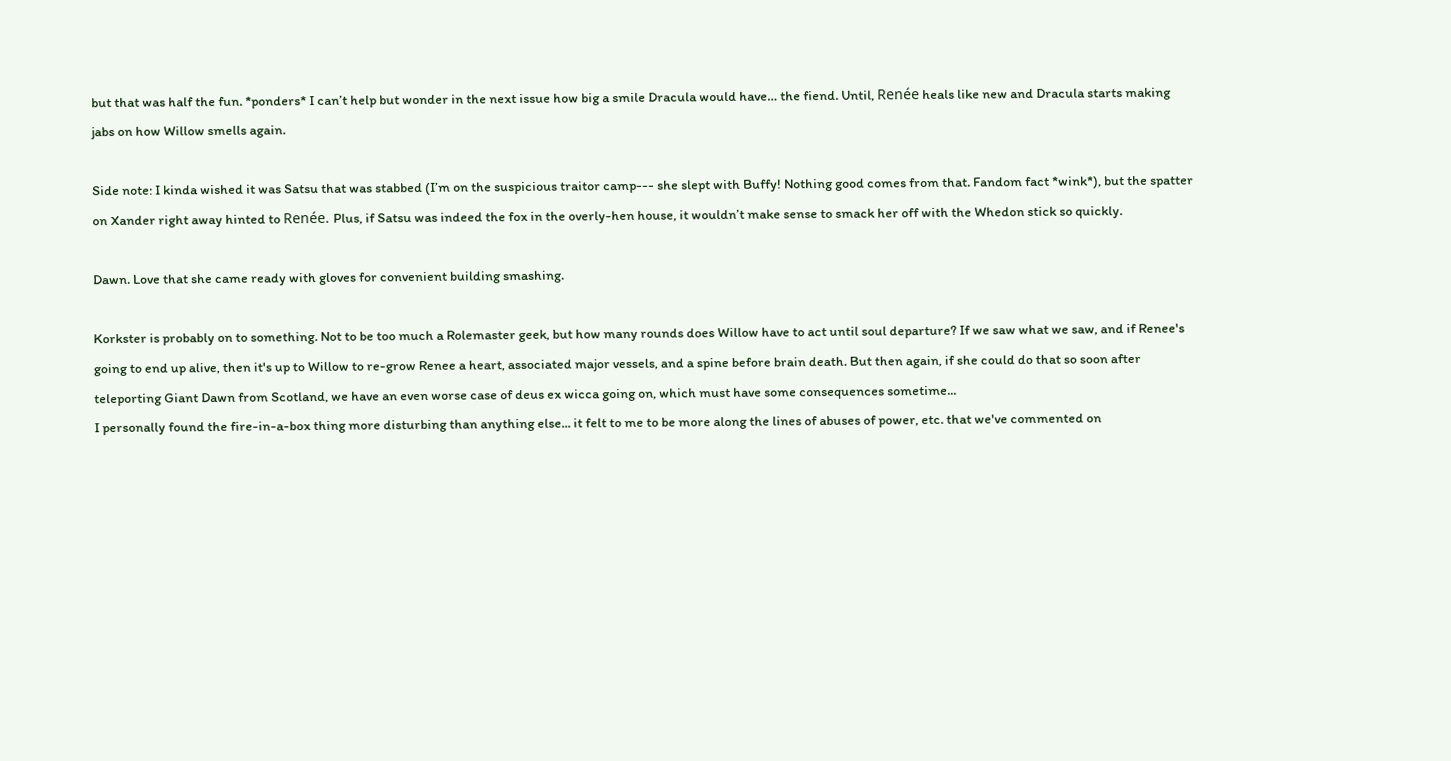but that was half the fun. *ponders* I can’t help but wonder in the next issue how big a smile Dracula would have… the fiend. Until, Renée heals like new and Dracula starts making jabs on how Willow smells again.

Side note: I kinda wished it was Satsu that was stabbed (I’m on the suspicious traitor camp--- she slept with Buffy! Nothing good comes from that. Fandom fact *wink*), but the spatter on Xander right away hinted to Renée. Plus, if Satsu was indeed the fox in the overly-hen house, it wouldn’t make sense to smack her off with the Whedon stick so quickly.

Dawn. Love that she came ready with gloves for convenient building smashing.

Korkster is probably on to something. Not to be too much a Rolemaster geek, but how many rounds does Willow have to act until soul departure? If we saw what we saw, and if Renee's going to end up alive, then it's up to Willow to re-grow Renee a heart, associated major vessels, and a spine before brain death. But then again, if she could do that so soon after teleporting Giant Dawn from Scotland, we have an even worse case of deus ex wicca going on, which must have some consequences sometime...
I personally found the fire-in-a-box thing more disturbing than anything else... it felt to me to be more along the lines of abuses of power, etc. that we've commented on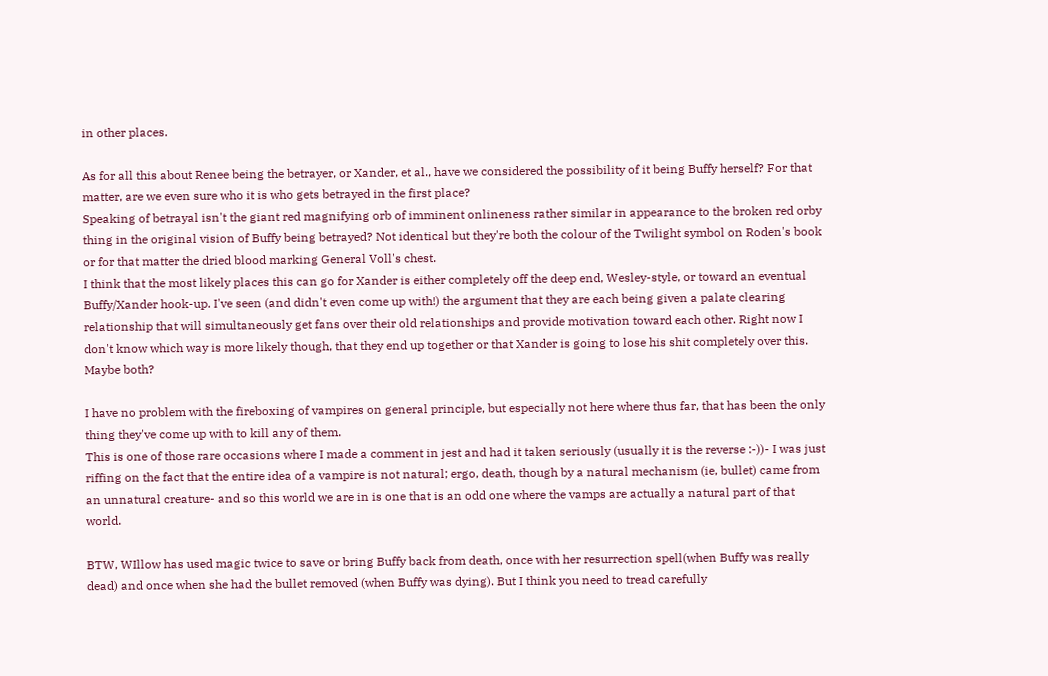in other places.

As for all this about Renee being the betrayer, or Xander, et al., have we considered the possibility of it being Buffy herself? For that matter, are we even sure who it is who gets betrayed in the first place?
Speaking of betrayal isn't the giant red magnifying orb of imminent onlineness rather similar in appearance to the broken red orby thing in the original vision of Buffy being betrayed? Not identical but they're both the colour of the Twilight symbol on Roden's book or for that matter the dried blood marking General Voll's chest.
I think that the most likely places this can go for Xander is either completely off the deep end, Wesley-style, or toward an eventual Buffy/Xander hook-up. I've seen (and didn't even come up with!) the argument that they are each being given a palate clearing relationship that will simultaneously get fans over their old relationships and provide motivation toward each other. Right now I don't know which way is more likely though, that they end up together or that Xander is going to lose his shit completely over this. Maybe both?

I have no problem with the fireboxing of vampires on general principle, but especially not here where thus far, that has been the only thing they've come up with to kill any of them.
This is one of those rare occasions where I made a comment in jest and had it taken seriously (usually it is the reverse :-))- I was just riffing on the fact that the entire idea of a vampire is not natural; ergo, death, though by a natural mechanism (ie, bullet) came from an unnatural creature- and so this world we are in is one that is an odd one where the vamps are actually a natural part of that world.

BTW, WIllow has used magic twice to save or bring Buffy back from death, once with her resurrection spell(when Buffy was really dead) and once when she had the bullet removed (when Buffy was dying). But I think you need to tread carefully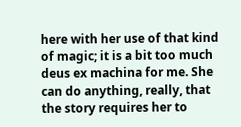here with her use of that kind of magic; it is a bit too much deus ex machina for me. She can do anything, really, that the story requires her to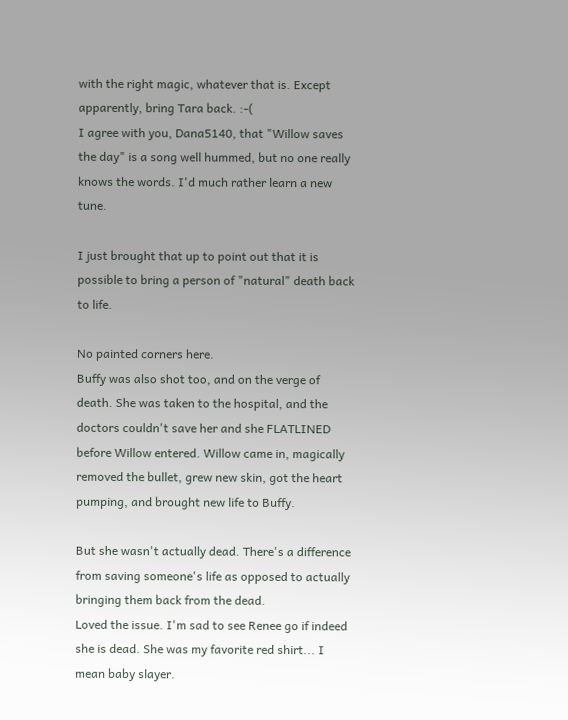with the right magic, whatever that is. Except apparently, bring Tara back. :-(
I agree with you, Dana5140, that "Willow saves the day" is a song well hummed, but no one really knows the words. I'd much rather learn a new tune.

I just brought that up to point out that it is possible to bring a person of "natural" death back to life.

No painted corners here.
Buffy was also shot too, and on the verge of death. She was taken to the hospital, and the doctors couldn't save her and she FLATLINED before Willow entered. Willow came in, magically removed the bullet, grew new skin, got the heart pumping, and brought new life to Buffy.

But she wasn't actually dead. There's a difference from saving someone's life as opposed to actually bringing them back from the dead.
Loved the issue. I'm sad to see Renee go if indeed she is dead. She was my favorite red shirt... I mean baby slayer.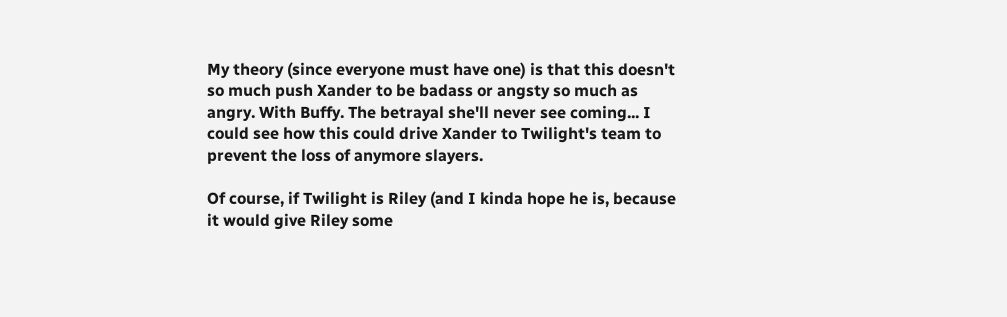My theory (since everyone must have one) is that this doesn't so much push Xander to be badass or angsty so much as angry. With Buffy. The betrayal she'll never see coming... I could see how this could drive Xander to Twilight's team to prevent the loss of anymore slayers.

Of course, if Twilight is Riley (and I kinda hope he is, because it would give Riley some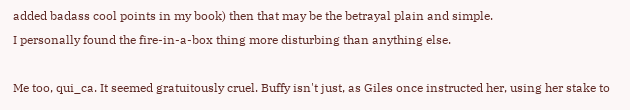added badass cool points in my book) then that may be the betrayal plain and simple.
I personally found the fire-in-a-box thing more disturbing than anything else.

Me too, qui_ca. It seemed gratuitously cruel. Buffy isn't just, as Giles once instructed her, using her stake to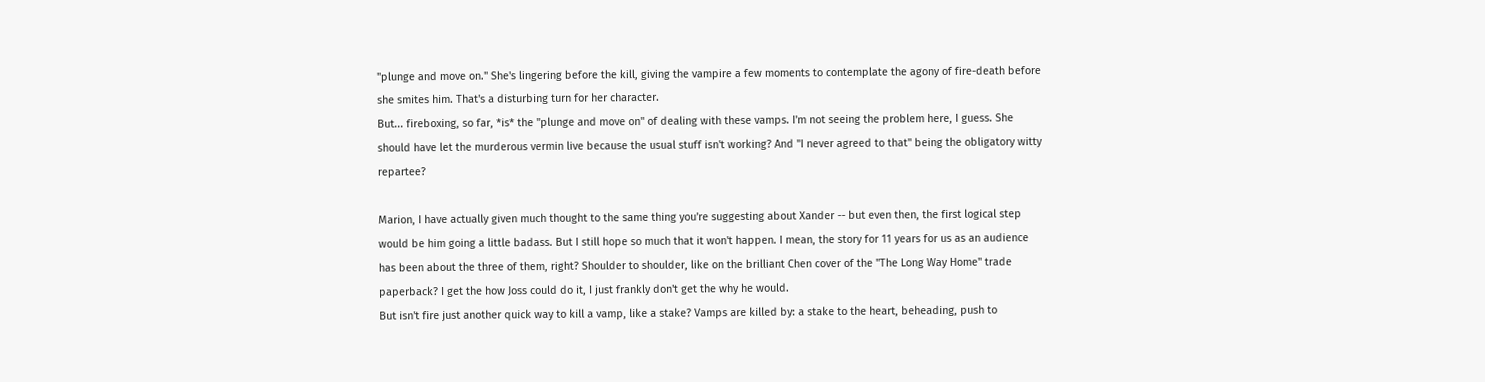"plunge and move on." She's lingering before the kill, giving the vampire a few moments to contemplate the agony of fire-death before she smites him. That's a disturbing turn for her character.
But... fireboxing, so far, *is* the "plunge and move on" of dealing with these vamps. I'm not seeing the problem here, I guess. She should have let the murderous vermin live because the usual stuff isn't working? And "I never agreed to that" being the obligatory witty repartee?

Marion, I have actually given much thought to the same thing you're suggesting about Xander -- but even then, the first logical step would be him going a little badass. But I still hope so much that it won't happen. I mean, the story for 11 years for us as an audience has been about the three of them, right? Shoulder to shoulder, like on the brilliant Chen cover of the "The Long Way Home" trade paperback? I get the how Joss could do it, I just frankly don't get the why he would.
But isn't fire just another quick way to kill a vamp, like a stake? Vamps are killed by: a stake to the heart, beheading, push to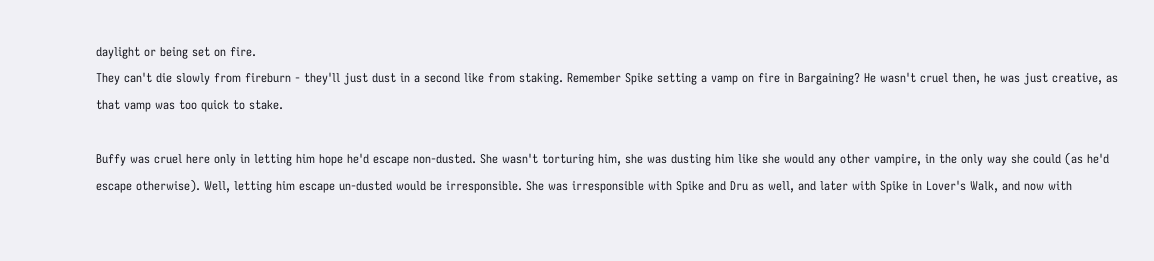daylight or being set on fire.
They can't die slowly from fireburn - they'll just dust in a second like from staking. Remember Spike setting a vamp on fire in Bargaining? He wasn't cruel then, he was just creative, as that vamp was too quick to stake.

Buffy was cruel here only in letting him hope he'd escape non-dusted. She wasn't torturing him, she was dusting him like she would any other vampire, in the only way she could (as he'd escape otherwise). Well, letting him escape un-dusted would be irresponsible. She was irresponsible with Spike and Dru as well, and later with Spike in Lover's Walk, and now with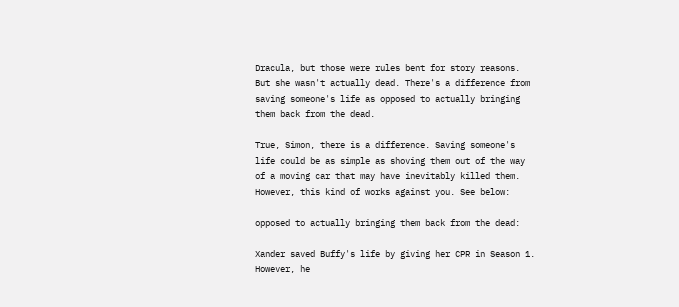Dracula, but those were rules bent for story reasons.
But she wasn't actually dead. There's a difference from saving someone's life as opposed to actually bringing them back from the dead.

True, Simon, there is a difference. Saving someone's life could be as simple as shoving them out of the way of a moving car that may have inevitably killed them. However, this kind of works against you. See below:

opposed to actually bringing them back from the dead:

Xander saved Buffy's life by giving her CPR in Season 1. However, he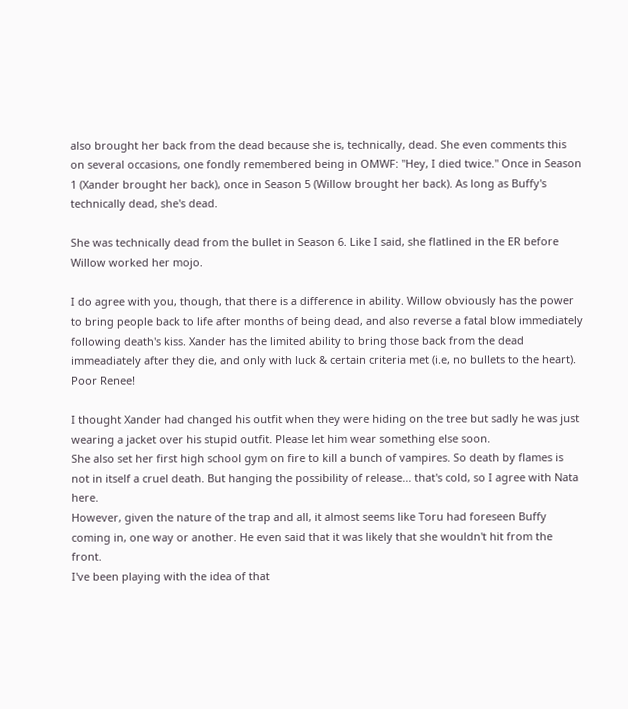also brought her back from the dead because she is, technically, dead. She even comments this on several occasions, one fondly remembered being in OMWF: "Hey, I died twice." Once in Season 1 (Xander brought her back), once in Season 5 (Willow brought her back). As long as Buffy's technically dead, she's dead.

She was technically dead from the bullet in Season 6. Like I said, she flatlined in the ER before Willow worked her mojo.

I do agree with you, though, that there is a difference in ability. Willow obviously has the power to bring people back to life after months of being dead, and also reverse a fatal blow immediately following death's kiss. Xander has the limited ability to bring those back from the dead immeadiately after they die, and only with luck & certain criteria met (i.e, no bullets to the heart).
Poor Renee!

I thought Xander had changed his outfit when they were hiding on the tree but sadly he was just wearing a jacket over his stupid outfit. Please let him wear something else soon.
She also set her first high school gym on fire to kill a bunch of vampires. So death by flames is not in itself a cruel death. But hanging the possibility of release... that's cold, so I agree with Nata here.
However, given the nature of the trap and all, it almost seems like Toru had foreseen Buffy coming in, one way or another. He even said that it was likely that she wouldn't hit from the front.
I've been playing with the idea of that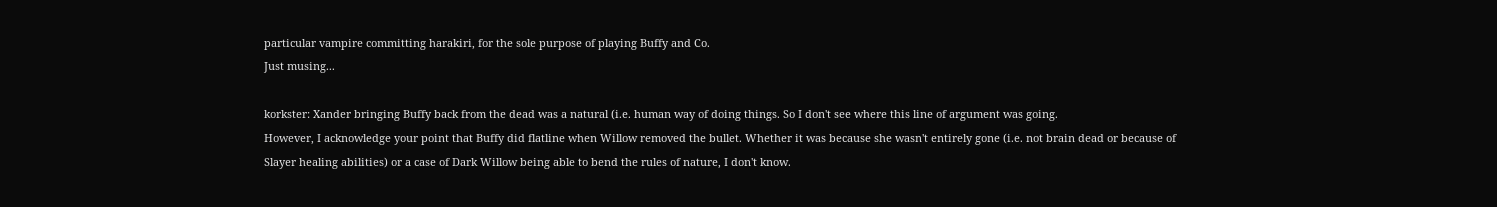particular vampire committing harakiri, for the sole purpose of playing Buffy and Co.
Just musing...

korkster: Xander bringing Buffy back from the dead was a natural (i.e. human way of doing things. So I don't see where this line of argument was going.
However, I acknowledge your point that Buffy did flatline when Willow removed the bullet. Whether it was because she wasn't entirely gone (i.e. not brain dead or because of Slayer healing abilities) or a case of Dark Willow being able to bend the rules of nature, I don't know.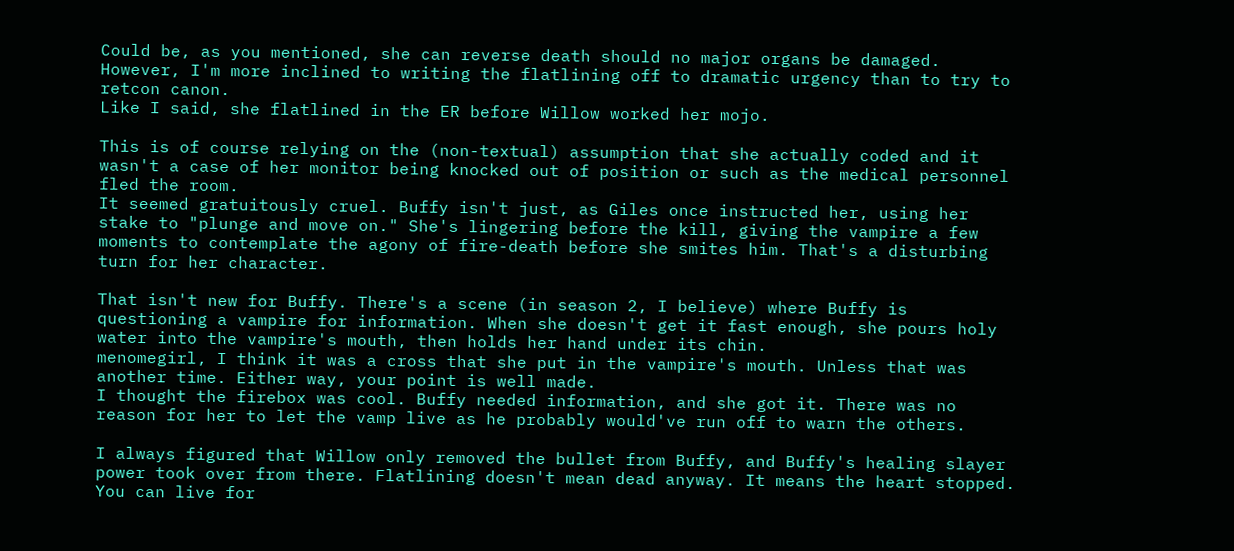Could be, as you mentioned, she can reverse death should no major organs be damaged. However, I'm more inclined to writing the flatlining off to dramatic urgency than to try to retcon canon.
Like I said, she flatlined in the ER before Willow worked her mojo.

This is of course relying on the (non-textual) assumption that she actually coded and it wasn't a case of her monitor being knocked out of position or such as the medical personnel fled the room.
It seemed gratuitously cruel. Buffy isn't just, as Giles once instructed her, using her stake to "plunge and move on." She's lingering before the kill, giving the vampire a few moments to contemplate the agony of fire-death before she smites him. That's a disturbing turn for her character.

That isn't new for Buffy. There's a scene (in season 2, I believe) where Buffy is questioning a vampire for information. When she doesn't get it fast enough, she pours holy water into the vampire's mouth, then holds her hand under its chin.
menomegirl, I think it was a cross that she put in the vampire's mouth. Unless that was another time. Either way, your point is well made.
I thought the firebox was cool. Buffy needed information, and she got it. There was no reason for her to let the vamp live as he probably would've run off to warn the others.

I always figured that Willow only removed the bullet from Buffy, and Buffy's healing slayer power took over from there. Flatlining doesn't mean dead anyway. It means the heart stopped. You can live for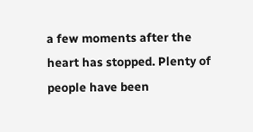a few moments after the heart has stopped. Plenty of people have been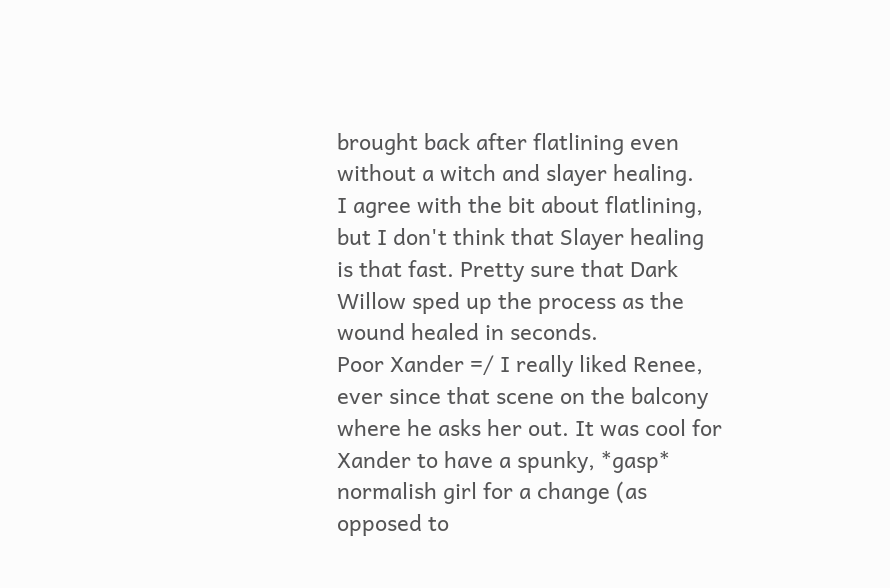brought back after flatlining even without a witch and slayer healing.
I agree with the bit about flatlining, but I don't think that Slayer healing is that fast. Pretty sure that Dark Willow sped up the process as the wound healed in seconds.
Poor Xander =/ I really liked Renee, ever since that scene on the balcony where he asks her out. It was cool for Xander to have a spunky, *gasp* normalish girl for a change (as opposed to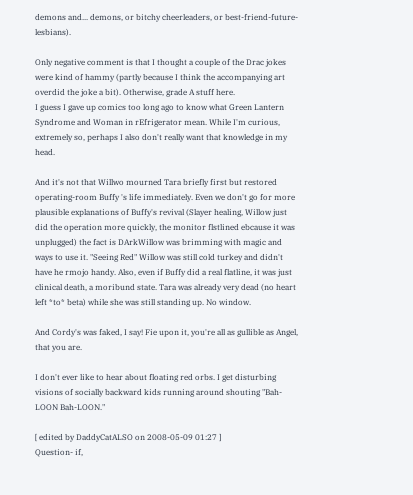demons and... demons, or bitchy cheerleaders, or best-friend-future-lesbians).

Only negative comment is that I thought a couple of the Drac jokes were kind of hammy (partly because I think the accompanying art overdid the joke a bit). Otherwise, grade A stuff here.
I guess I gave up comics too long ago to know what Green Lantern Syndrome and Woman in rEfrigerator mean. While I'm curious, extremely so, perhaps I also don't really want that knowledge in my head.

And it's not that Willwo mourned Tara briefly first but restored operating-room Buffy 's life immediately. Even we don't go for more plausible explanations of Buffy's revival (Slayer healing, Willow just did the operation more quickly, the monitor flstlined ebcause it was unplugged) the fact is DArkWillow was brimming with magic and ways to use it. "Seeing Red" Willow was still cold turkey and didn't have he rmojo handy. Also, even if Buffy did a real flatline, it was just clinical death, a moribund state. Tara was already very dead (no heart left *to* beta) while she was still standing up. No window.

And Cordy's was faked, I say! Fie upon it, you're all as gullible as Angel, that you are.

I don't ever like to hear about floating red orbs. I get disturbing visions of socially backward kids running around shouting "Bah-LOON Bah-LOON."

[ edited by DaddyCatALSO on 2008-05-09 01:27 ]
Question- if,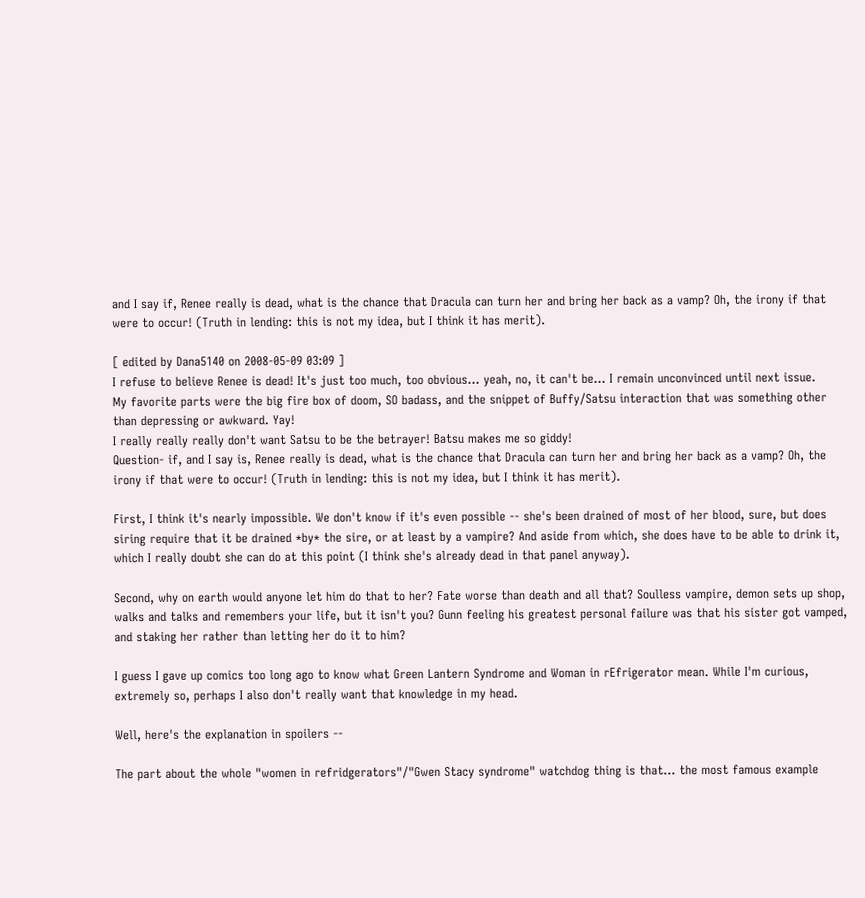and I say if, Renee really is dead, what is the chance that Dracula can turn her and bring her back as a vamp? Oh, the irony if that were to occur! (Truth in lending: this is not my idea, but I think it has merit).

[ edited by Dana5140 on 2008-05-09 03:09 ]
I refuse to believe Renee is dead! It's just too much, too obvious... yeah, no, it can't be... I remain unconvinced until next issue.
My favorite parts were the big fire box of doom, SO badass, and the snippet of Buffy/Satsu interaction that was something other than depressing or awkward. Yay!
I really really really don't want Satsu to be the betrayer! Batsu makes me so giddy!
Question- if, and I say is, Renee really is dead, what is the chance that Dracula can turn her and bring her back as a vamp? Oh, the irony if that were to occur! (Truth in lending: this is not my idea, but I think it has merit).

First, I think it's nearly impossible. We don't know if it's even possible -- she's been drained of most of her blood, sure, but does siring require that it be drained *by* the sire, or at least by a vampire? And aside from which, she does have to be able to drink it, which I really doubt she can do at this point (I think she's already dead in that panel anyway).

Second, why on earth would anyone let him do that to her? Fate worse than death and all that? Soulless vampire, demon sets up shop, walks and talks and remembers your life, but it isn't you? Gunn feeling his greatest personal failure was that his sister got vamped, and staking her rather than letting her do it to him?

I guess I gave up comics too long ago to know what Green Lantern Syndrome and Woman in rEfrigerator mean. While I'm curious, extremely so, perhaps I also don't really want that knowledge in my head.

Well, here's the explanation in spoilers --

The part about the whole "women in refridgerators"/"Gwen Stacy syndrome" watchdog thing is that... the most famous example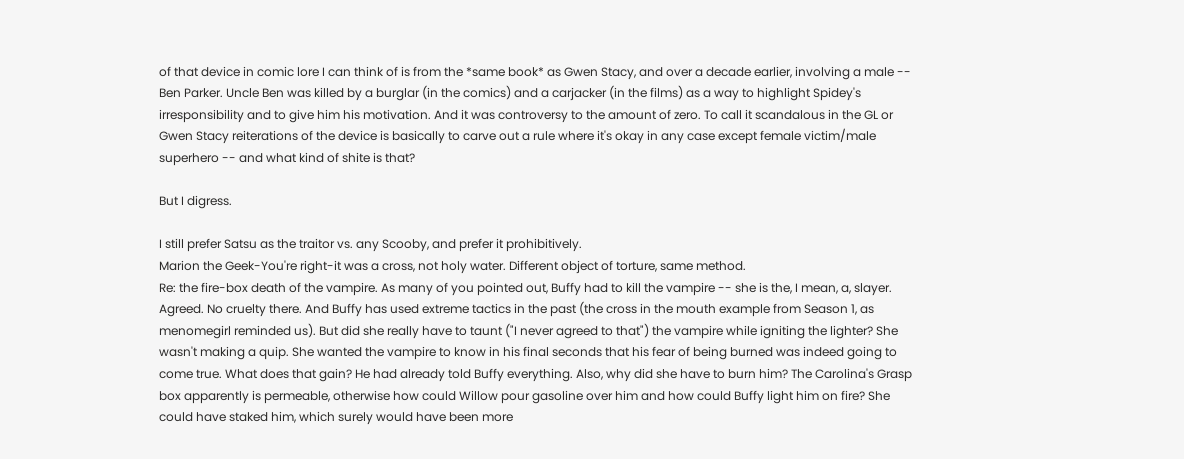of that device in comic lore I can think of is from the *same book* as Gwen Stacy, and over a decade earlier, involving a male -- Ben Parker. Uncle Ben was killed by a burglar (in the comics) and a carjacker (in the films) as a way to highlight Spidey's irresponsibility and to give him his motivation. And it was controversy to the amount of zero. To call it scandalous in the GL or Gwen Stacy reiterations of the device is basically to carve out a rule where it's okay in any case except female victim/male superhero -- and what kind of shite is that?

But I digress.

I still prefer Satsu as the traitor vs. any Scooby, and prefer it prohibitively.
Marion the Geek-You're right-it was a cross, not holy water. Different object of torture, same method.
Re: the fire-box death of the vampire. As many of you pointed out, Buffy had to kill the vampire -- she is the, I mean, a, slayer. Agreed. No cruelty there. And Buffy has used extreme tactics in the past (the cross in the mouth example from Season 1, as menomegirl reminded us). But did she really have to taunt ("I never agreed to that") the vampire while igniting the lighter? She wasn't making a quip. She wanted the vampire to know in his final seconds that his fear of being burned was indeed going to come true. What does that gain? He had already told Buffy everything. Also, why did she have to burn him? The Carolina's Grasp box apparently is permeable, otherwise how could Willow pour gasoline over him and how could Buffy light him on fire? She could have staked him, which surely would have been more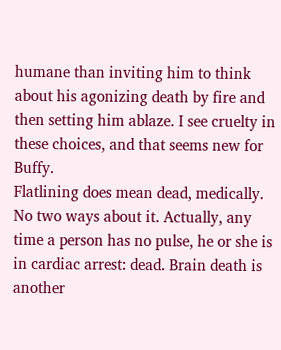humane than inviting him to think about his agonizing death by fire and then setting him ablaze. I see cruelty in these choices, and that seems new for Buffy.
Flatlining does mean dead, medically. No two ways about it. Actually, any time a person has no pulse, he or she is in cardiac arrest: dead. Brain death is another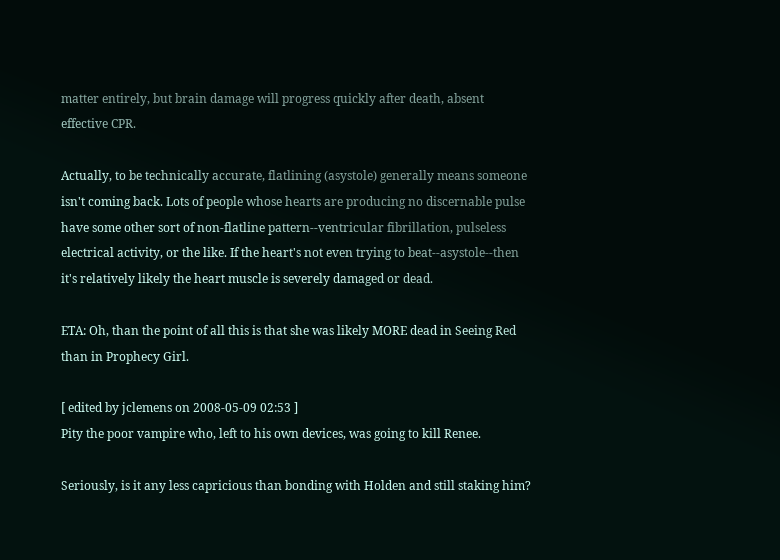matter entirely, but brain damage will progress quickly after death, absent effective CPR.

Actually, to be technically accurate, flatlining (asystole) generally means someone isn't coming back. Lots of people whose hearts are producing no discernable pulse have some other sort of non-flatline pattern--ventricular fibrillation, pulseless electrical activity, or the like. If the heart's not even trying to beat--asystole--then it's relatively likely the heart muscle is severely damaged or dead.

ETA: Oh, than the point of all this is that she was likely MORE dead in Seeing Red than in Prophecy Girl.

[ edited by jclemens on 2008-05-09 02:53 ]
Pity the poor vampire who, left to his own devices, was going to kill Renee.

Seriously, is it any less capricious than bonding with Holden and still staking him?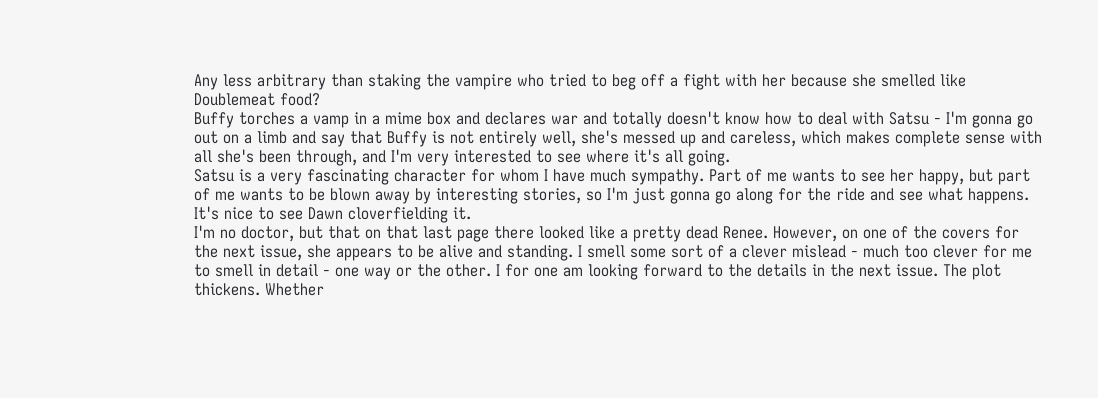Any less arbitrary than staking the vampire who tried to beg off a fight with her because she smelled like Doublemeat food?
Buffy torches a vamp in a mime box and declares war and totally doesn't know how to deal with Satsu - I'm gonna go out on a limb and say that Buffy is not entirely well, she's messed up and careless, which makes complete sense with all she's been through, and I'm very interested to see where it's all going.
Satsu is a very fascinating character for whom I have much sympathy. Part of me wants to see her happy, but part of me wants to be blown away by interesting stories, so I'm just gonna go along for the ride and see what happens.
It's nice to see Dawn cloverfielding it.
I'm no doctor, but that on that last page there looked like a pretty dead Renee. However, on one of the covers for the next issue, she appears to be alive and standing. I smell some sort of a clever mislead - much too clever for me to smell in detail - one way or the other. I for one am looking forward to the details in the next issue. The plot thickens. Whether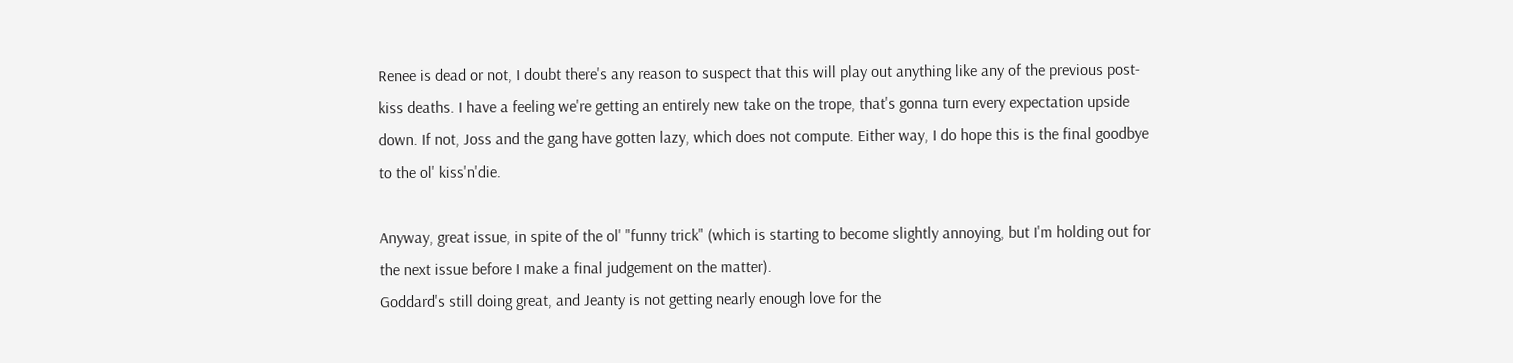Renee is dead or not, I doubt there's any reason to suspect that this will play out anything like any of the previous post-kiss deaths. I have a feeling we're getting an entirely new take on the trope, that's gonna turn every expectation upside down. If not, Joss and the gang have gotten lazy, which does not compute. Either way, I do hope this is the final goodbye to the ol' kiss'n'die.

Anyway, great issue, in spite of the ol' "funny trick" (which is starting to become slightly annoying, but I'm holding out for the next issue before I make a final judgement on the matter).
Goddard's still doing great, and Jeanty is not getting nearly enough love for the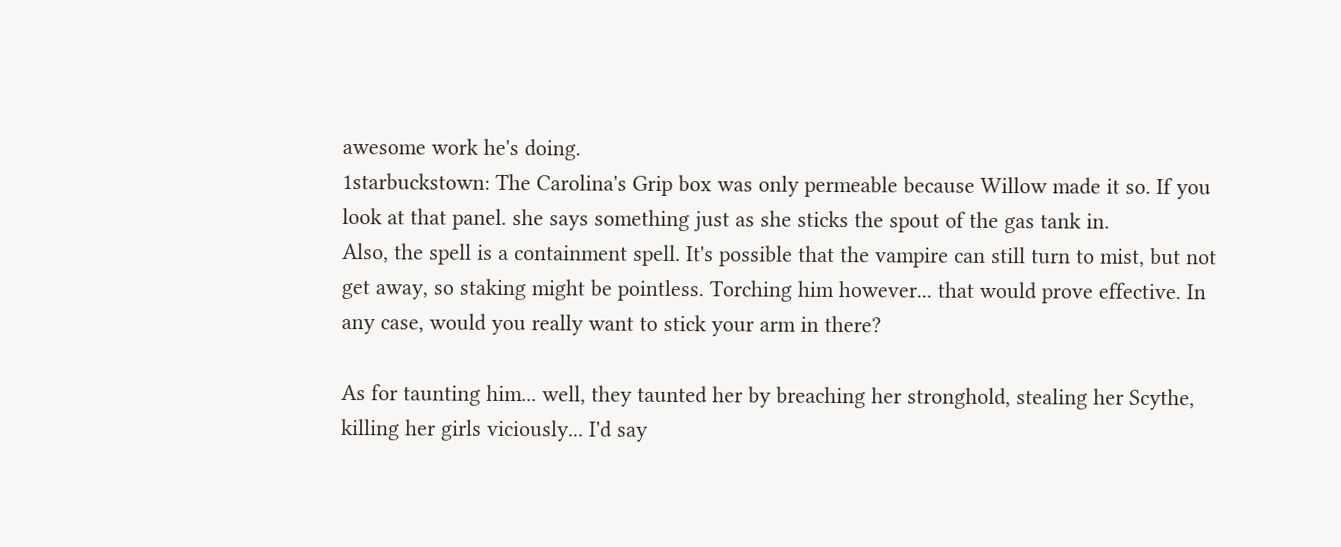awesome work he's doing.
1starbuckstown: The Carolina's Grip box was only permeable because Willow made it so. If you look at that panel. she says something just as she sticks the spout of the gas tank in.
Also, the spell is a containment spell. It's possible that the vampire can still turn to mist, but not get away, so staking might be pointless. Torching him however... that would prove effective. In any case, would you really want to stick your arm in there?

As for taunting him... well, they taunted her by breaching her stronghold, stealing her Scythe, killing her girls viciously... I'd say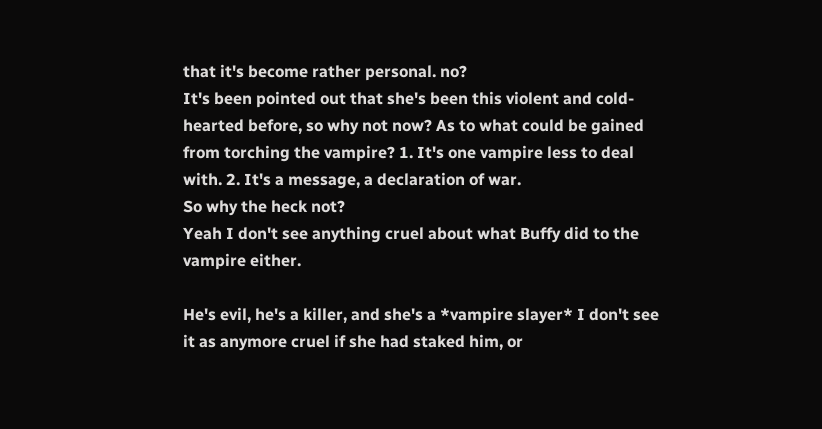that it's become rather personal. no?
It's been pointed out that she's been this violent and cold-hearted before, so why not now? As to what could be gained from torching the vampire? 1. It's one vampire less to deal with. 2. It's a message, a declaration of war.
So why the heck not?
Yeah I don't see anything cruel about what Buffy did to the vampire either.

He's evil, he's a killer, and she's a *vampire slayer* I don't see it as anymore cruel if she had staked him, or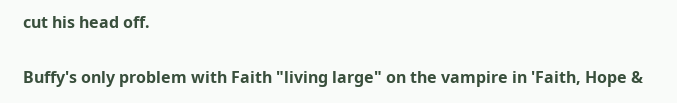cut his head off.

Buffy's only problem with Faith "living large" on the vampire in 'Faith, Hope &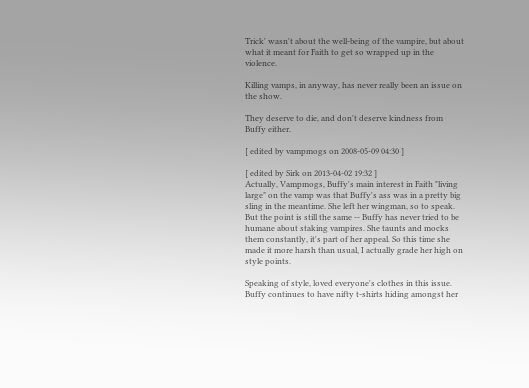Trick' wasn't about the well-being of the vampire, but about what it meant for Faith to get so wrapped up in the violence.

Killing vamps, in anyway, has never really been an issue on the show.

They deserve to die, and don't deserve kindness from Buffy either.

[ edited by vampmogs on 2008-05-09 04:30 ]

[ edited by Sirk on 2013-04-02 19:32 ]
Actually, Vampmogs, Buffy's main interest in Faith "living large" on the vamp was that Buffy's ass was in a pretty big sling in the meantime. She left her wingman, so to speak. But the point is still the same -- Buffy has never tried to be humane about staking vampires. She taunts and mocks them constantly, it's part of her appeal. So this time she made it more harsh than usual, I actually grade her high on style points.

Speaking of style, loved everyone's clothes in this issue. Buffy continues to have nifty t-shirts hiding amongst her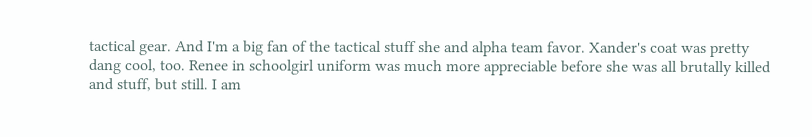tactical gear. And I'm a big fan of the tactical stuff she and alpha team favor. Xander's coat was pretty dang cool, too. Renee in schoolgirl uniform was much more appreciable before she was all brutally killed and stuff, but still. I am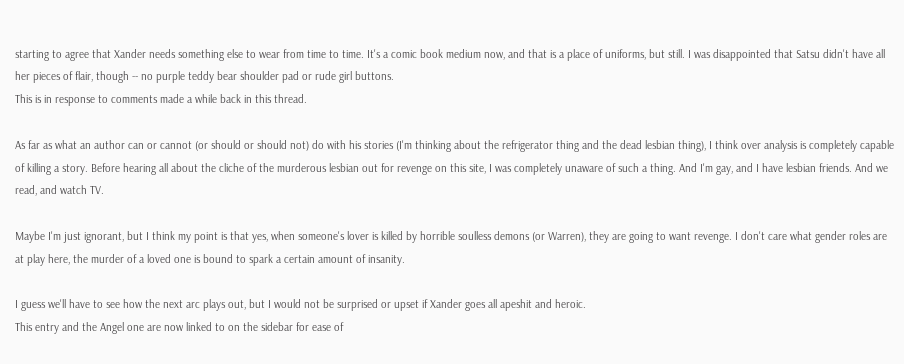starting to agree that Xander needs something else to wear from time to time. It's a comic book medium now, and that is a place of uniforms, but still. I was disappointed that Satsu didn't have all her pieces of flair, though -- no purple teddy bear shoulder pad or rude girl buttons.
This is in response to comments made a while back in this thread.

As far as what an author can or cannot (or should or should not) do with his stories (I'm thinking about the refrigerator thing and the dead lesbian thing), I think over analysis is completely capable of killing a story. Before hearing all about the cliche of the murderous lesbian out for revenge on this site, I was completely unaware of such a thing. And I'm gay, and I have lesbian friends. And we read, and watch TV.

Maybe I'm just ignorant, but I think my point is that yes, when someone's lover is killed by horrible soulless demons (or Warren), they are going to want revenge. I don't care what gender roles are at play here, the murder of a loved one is bound to spark a certain amount of insanity.

I guess we'll have to see how the next arc plays out, but I would not be surprised or upset if Xander goes all apeshit and heroic.
This entry and the Angel one are now linked to on the sidebar for ease of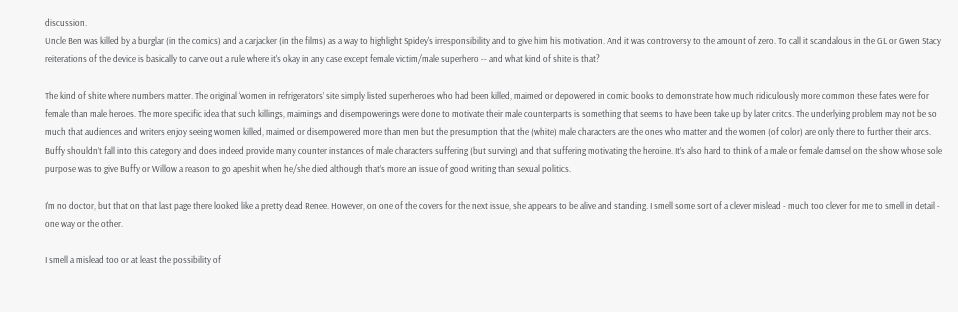discussion.
Uncle Ben was killed by a burglar (in the comics) and a carjacker (in the films) as a way to highlight Spidey's irresponsibility and to give him his motivation. And it was controversy to the amount of zero. To call it scandalous in the GL or Gwen Stacy reiterations of the device is basically to carve out a rule where it's okay in any case except female victim/male superhero -- and what kind of shite is that?

The kind of shite where numbers matter. The original ‘women in refrigerators’ site simply listed superheroes who had been killed, maimed or depowered in comic books to demonstrate how much ridiculously more common these fates were for female than male heroes. The more specific idea that such killings, maimings and disempowerings were done to motivate their male counterparts is something that seems to have been take up by later critcs. The underlying problem may not be so much that audiences and writers enjoy seeing women killed, maimed or disempowered more than men but the presumption that the (white) male characters are the ones who matter and the women (of color) are only there to further their arcs. Buffy shouldn’t fall into this category and does indeed provide many counter instances of male characters suffering (but surving) and that suffering motivating the heroine. It’s also hard to think of a male or female damsel on the show whose sole purpose was to give Buffy or Willow a reason to go apeshit when he/she died although that’s more an issue of good writing than sexual politics.

I'm no doctor, but that on that last page there looked like a pretty dead Renee. However, on one of the covers for the next issue, she appears to be alive and standing. I smell some sort of a clever mislead - much too clever for me to smell in detail - one way or the other.

I smell a mislead too or at least the possibility of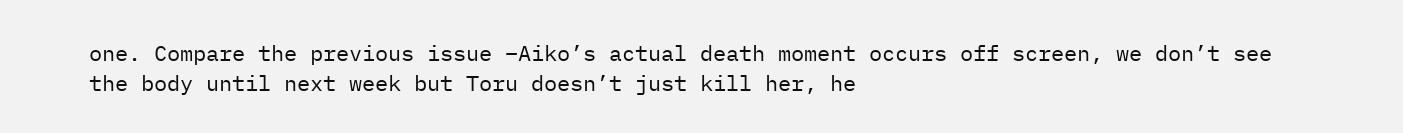one. Compare the previous issue –Aiko’s actual death moment occurs off screen, we don’t see the body until next week but Toru doesn’t just kill her, he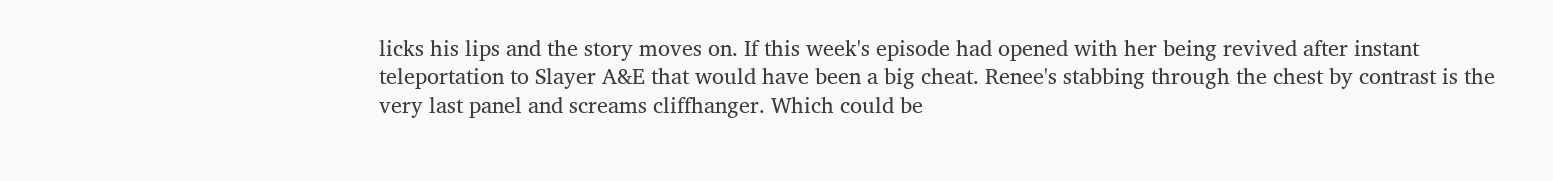licks his lips and the story moves on. If this week's episode had opened with her being revived after instant teleportation to Slayer A&E that would have been a big cheat. Renee's stabbing through the chest by contrast is the very last panel and screams cliffhanger. Which could be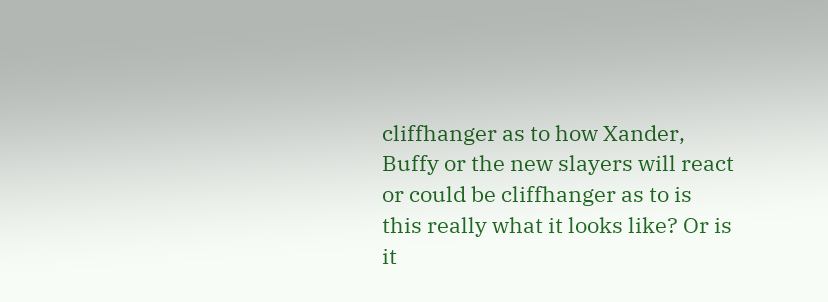cliffhanger as to how Xander, Buffy or the new slayers will react or could be cliffhanger as to is this really what it looks like? Or is it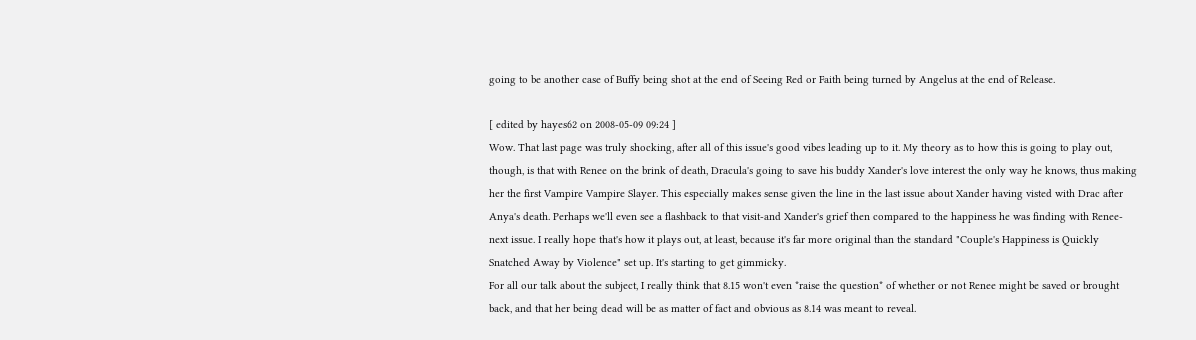going to be another case of Buffy being shot at the end of Seeing Red or Faith being turned by Angelus at the end of Release.

[ edited by hayes62 on 2008-05-09 09:24 ]
Wow. That last page was truly shocking, after all of this issue's good vibes leading up to it. My theory as to how this is going to play out, though, is that with Renee on the brink of death, Dracula's going to save his buddy Xander's love interest the only way he knows, thus making her the first Vampire Vampire Slayer. This especially makes sense given the line in the last issue about Xander having visted with Drac after Anya's death. Perhaps we'll even see a flashback to that visit-and Xander's grief then compared to the happiness he was finding with Renee-next issue. I really hope that's how it plays out, at least, because it's far more original than the standard "Couple's Happiness is Quickly Snatched Away by Violence" set up. It's starting to get gimmicky.
For all our talk about the subject, I really think that 8.15 won't even *raise the question* of whether or not Renee might be saved or brought back, and that her being dead will be as matter of fact and obvious as 8.14 was meant to reveal.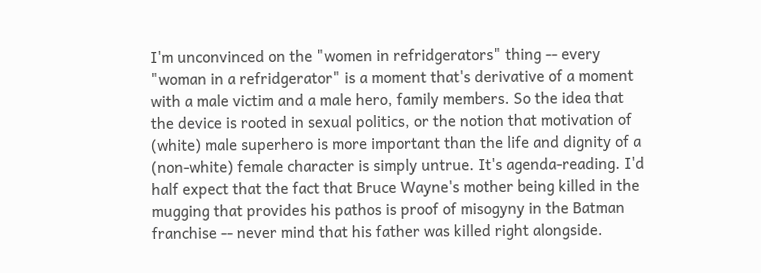I'm unconvinced on the "women in refridgerators" thing -- every "woman in a refridgerator" is a moment that's derivative of a moment with a male victim and a male hero, family members. So the idea that the device is rooted in sexual politics, or the notion that motivation of (white) male superhero is more important than the life and dignity of a (non-white) female character is simply untrue. It's agenda-reading. I'd half expect that the fact that Bruce Wayne's mother being killed in the mugging that provides his pathos is proof of misogyny in the Batman franchise -- never mind that his father was killed right alongside.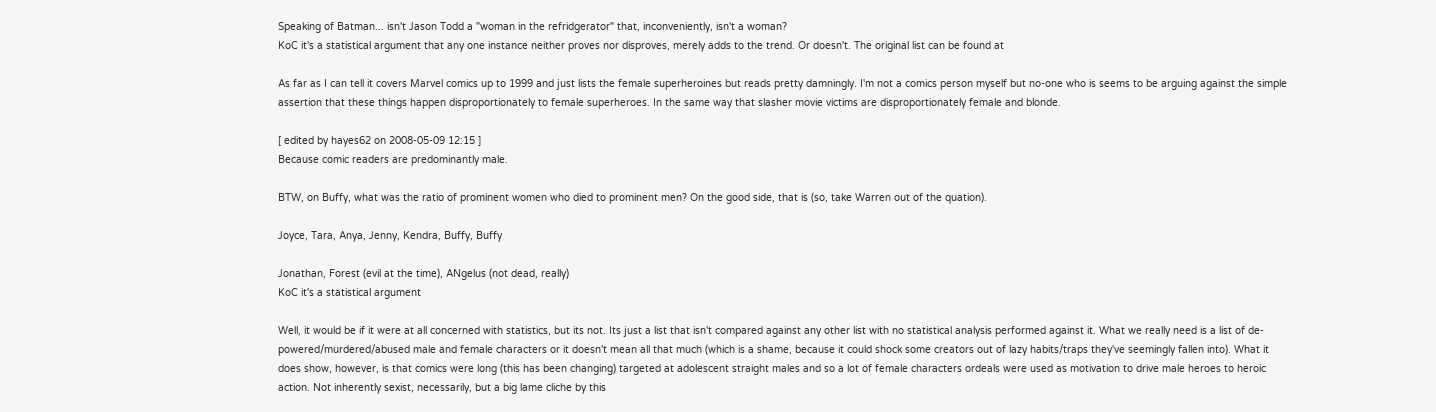Speaking of Batman... isn't Jason Todd a "woman in the refridgerator" that, inconveniently, isn't a woman?
KoC it's a statistical argument that any one instance neither proves nor disproves, merely adds to the trend. Or doesn't. The original list can be found at

As far as I can tell it covers Marvel comics up to 1999 and just lists the female superheroines but reads pretty damningly. I'm not a comics person myself but no-one who is seems to be arguing against the simple assertion that these things happen disproportionately to female superheroes. In the same way that slasher movie victims are disproportionately female and blonde.

[ edited by hayes62 on 2008-05-09 12:15 ]
Because comic readers are predominantly male.

BTW, on Buffy, what was the ratio of prominent women who died to prominent men? On the good side, that is (so, take Warren out of the quation).

Joyce, Tara, Anya, Jenny, Kendra, Buffy, Buffy

Jonathan, Forest (evil at the time), ANgelus (not dead, really)
KoC it's a statistical argument

Well, it would be if it were at all concerned with statistics, but its not. Its just a list that isn't compared against any other list with no statistical analysis performed against it. What we really need is a list of de-powered/murdered/abused male and female characters or it doesn't mean all that much (which is a shame, because it could shock some creators out of lazy habits/traps they've seemingly fallen into). What it does show, however, is that comics were long (this has been changing) targeted at adolescent straight males and so a lot of female characters ordeals were used as motivation to drive male heroes to heroic action. Not inherently sexist, necessarily, but a big lame cliche by this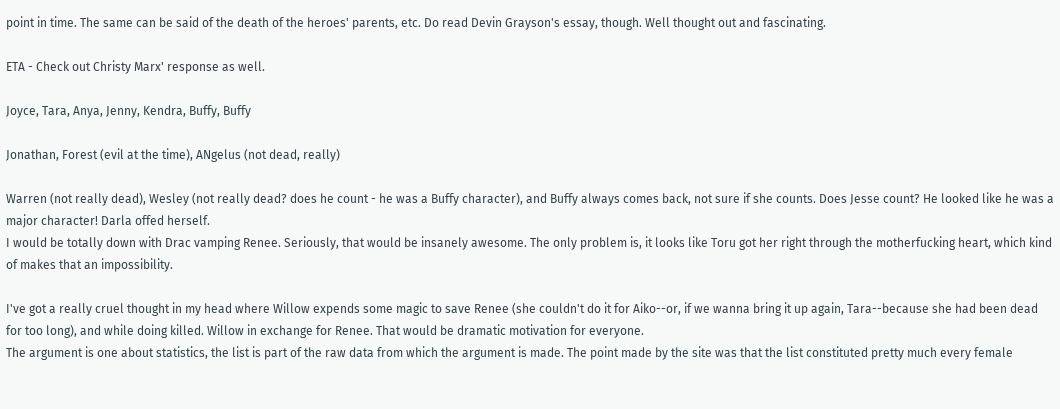point in time. The same can be said of the death of the heroes' parents, etc. Do read Devin Grayson's essay, though. Well thought out and fascinating.

ETA - Check out Christy Marx' response as well.

Joyce, Tara, Anya, Jenny, Kendra, Buffy, Buffy

Jonathan, Forest (evil at the time), ANgelus (not dead, really)

Warren (not really dead), Wesley (not really dead? does he count - he was a Buffy character), and Buffy always comes back, not sure if she counts. Does Jesse count? He looked like he was a major character! Darla offed herself.
I would be totally down with Drac vamping Renee. Seriously, that would be insanely awesome. The only problem is, it looks like Toru got her right through the motherfucking heart, which kind of makes that an impossibility.

I've got a really cruel thought in my head where Willow expends some magic to save Renee (she couldn't do it for Aiko--or, if we wanna bring it up again, Tara--because she had been dead for too long), and while doing killed. Willow in exchange for Renee. That would be dramatic motivation for everyone.
The argument is one about statistics, the list is part of the raw data from which the argument is made. The point made by the site was that the list constituted pretty much every female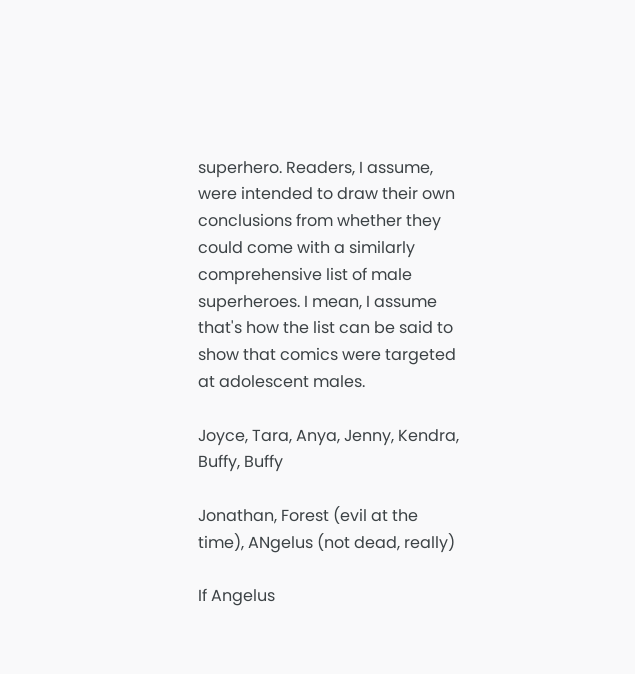superhero. Readers, I assume, were intended to draw their own conclusions from whether they could come with a similarly comprehensive list of male superheroes. I mean, I assume that's how the list can be said to show that comics were targeted at adolescent males.

Joyce, Tara, Anya, Jenny, Kendra, Buffy, Buffy

Jonathan, Forest (evil at the time), ANgelus (not dead, really)

If Angelus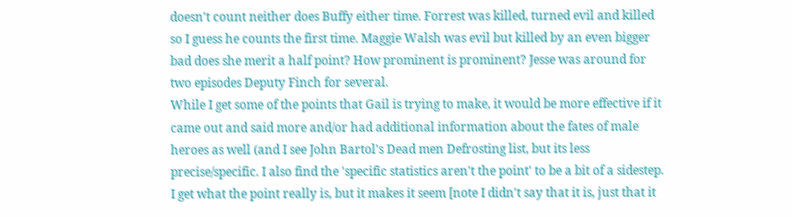doesn't count neither does Buffy either time. Forrest was killed, turned evil and killed so I guess he counts the first time. Maggie Walsh was evil but killed by an even bigger bad does she merit a half point? How prominent is prominent? Jesse was around for two episodes Deputy Finch for several.
While I get some of the points that Gail is trying to make, it would be more effective if it came out and said more and/or had additional information about the fates of male heroes as well (and I see John Bartol's Dead men Defrosting list, but its less precise/specific. I also find the 'specific statistics aren't the point' to be a bit of a sidestep. I get what the point really is, but it makes it seem [note I didn't say that it is, just that it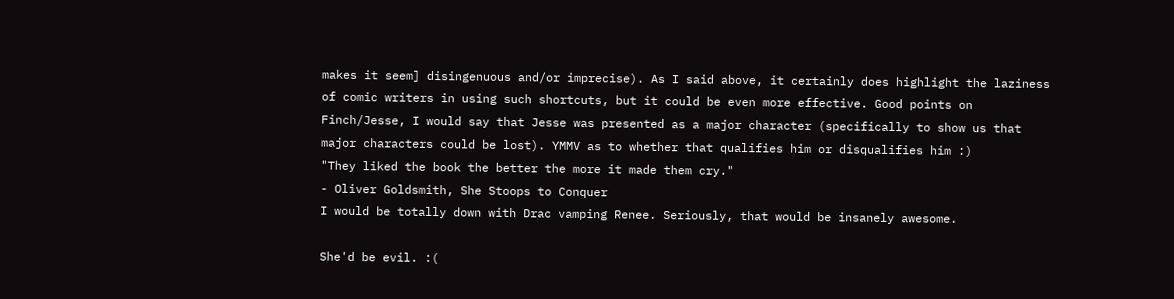makes it seem] disingenuous and/or imprecise). As I said above, it certainly does highlight the laziness of comic writers in using such shortcuts, but it could be even more effective. Good points on Finch/Jesse, I would say that Jesse was presented as a major character (specifically to show us that major characters could be lost). YMMV as to whether that qualifies him or disqualifies him :)
"They liked the book the better the more it made them cry."
- Oliver Goldsmith, She Stoops to Conquer
I would be totally down with Drac vamping Renee. Seriously, that would be insanely awesome.

She'd be evil. :(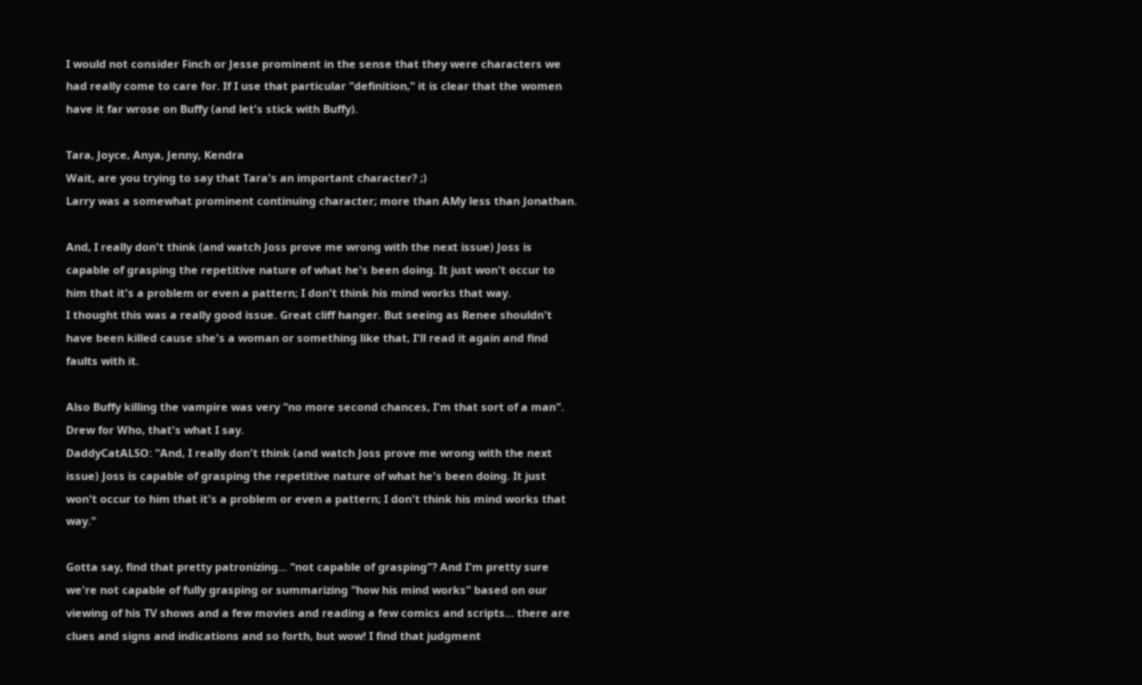I would not consider Finch or Jesse prominent in the sense that they were characters we had really come to care for. If I use that particular "definition," it is clear that the women have it far wrose on Buffy (and let's stick with Buffy).

Tara, Joyce, Anya, Jenny, Kendra
Wait, are you trying to say that Tara's an important character? ;)
Larry was a somewhat prominent continuing character; more than AMy less than Jonathan.

And, I really don't think (and watch Joss prove me wrong with the next issue) Joss is capable of grasping the repetitive nature of what he's been doing. It just won't occur to him that it's a problem or even a pattern; I don't think his mind works that way.
I thought this was a really good issue. Great cliff hanger. But seeing as Renee shouldn't have been killed cause she's a woman or something like that, I'll read it again and find faults with it.

Also Buffy killing the vampire was very "no more second chances, I'm that sort of a man". Drew for Who, that's what I say.
DaddyCatALSO: "And, I really don't think (and watch Joss prove me wrong with the next issue) Joss is capable of grasping the repetitive nature of what he's been doing. It just won't occur to him that it's a problem or even a pattern; I don't think his mind works that way."

Gotta say, find that pretty patronizing... "not capable of grasping"? And I'm pretty sure we're not capable of fully grasping or summarizing "how his mind works" based on our viewing of his TV shows and a few movies and reading a few comics and scripts... there are clues and signs and indications and so forth, but wow! I find that judgment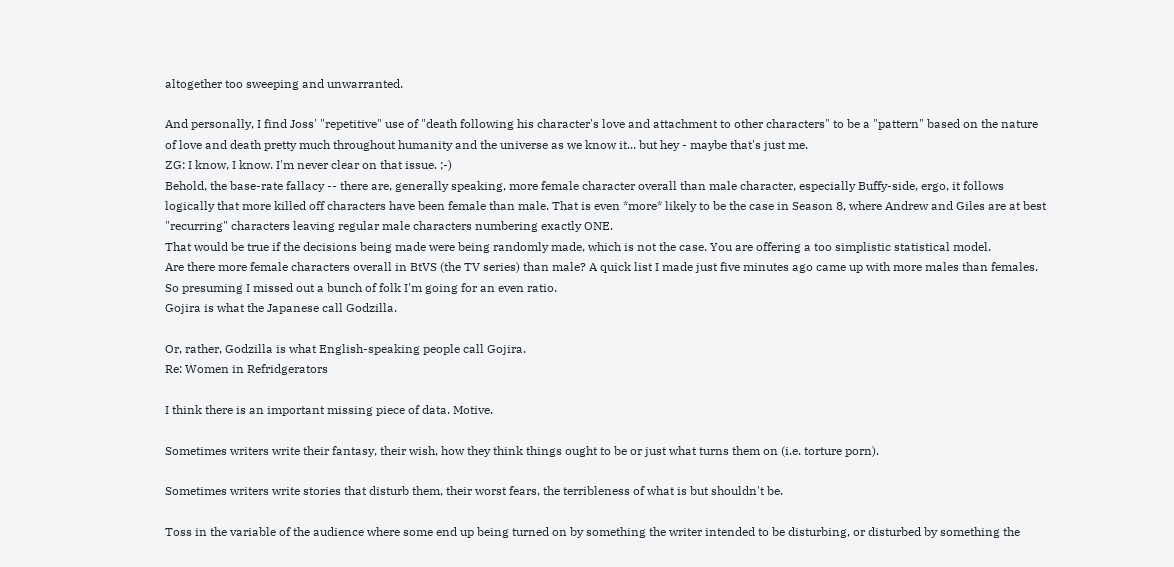altogether too sweeping and unwarranted.

And personally, I find Joss' "repetitive" use of "death following his character's love and attachment to other characters" to be a "pattern" based on the nature of love and death pretty much throughout humanity and the universe as we know it... but hey - maybe that's just me.
ZG: I know, I know. I'm never clear on that issue. ;-)
Behold, the base-rate fallacy -- there are, generally speaking, more female character overall than male character, especially Buffy-side, ergo, it follows logically that more killed off characters have been female than male. That is even *more* likely to be the case in Season 8, where Andrew and Giles are at best "recurring" characters leaving regular male characters numbering exactly ONE.
That would be true if the decisions being made were being randomly made, which is not the case. You are offering a too simplistic statistical model.
Are there more female characters overall in BtVS (the TV series) than male? A quick list I made just five minutes ago came up with more males than females. So presuming I missed out a bunch of folk I'm going for an even ratio.
Gojira is what the Japanese call Godzilla.

Or, rather, Godzilla is what English-speaking people call Gojira.
Re: Women in Refridgerators

I think there is an important missing piece of data. Motive.

Sometimes writers write their fantasy, their wish, how they think things ought to be or just what turns them on (i.e. torture porn).

Sometimes writers write stories that disturb them, their worst fears, the terribleness of what is but shouldn't be.

Toss in the variable of the audience where some end up being turned on by something the writer intended to be disturbing, or disturbed by something the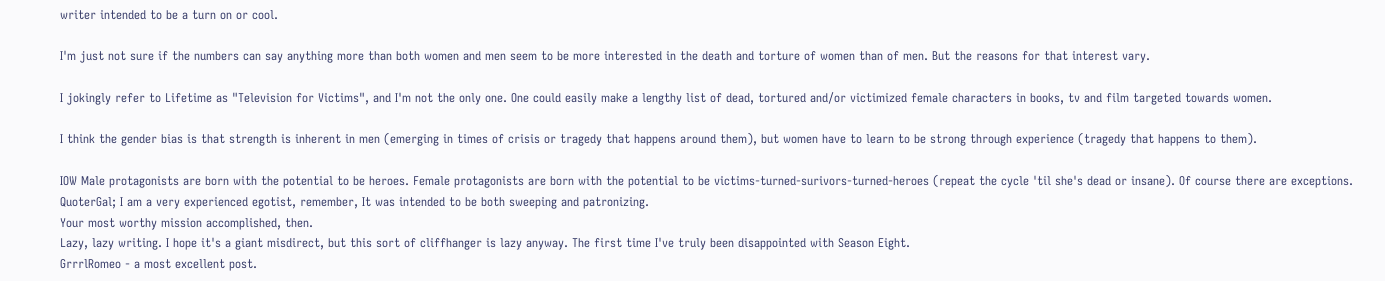writer intended to be a turn on or cool.

I'm just not sure if the numbers can say anything more than both women and men seem to be more interested in the death and torture of women than of men. But the reasons for that interest vary.

I jokingly refer to Lifetime as "Television for Victims", and I'm not the only one. One could easily make a lengthy list of dead, tortured and/or victimized female characters in books, tv and film targeted towards women.

I think the gender bias is that strength is inherent in men (emerging in times of crisis or tragedy that happens around them), but women have to learn to be strong through experience (tragedy that happens to them).

IOW Male protagonists are born with the potential to be heroes. Female protagonists are born with the potential to be victims-turned-surivors-turned-heroes (repeat the cycle 'til she's dead or insane). Of course there are exceptions.
QuoterGal; I am a very experienced egotist, remember, It was intended to be both sweeping and patronizing.
Your most worthy mission accomplished, then.
Lazy, lazy writing. I hope it's a giant misdirect, but this sort of cliffhanger is lazy anyway. The first time I've truly been disappointed with Season Eight.
GrrrlRomeo - a most excellent post.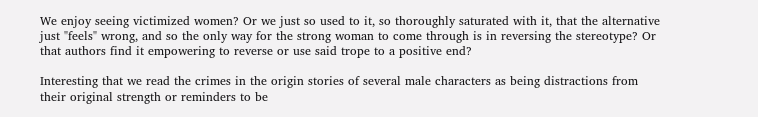We enjoy seeing victimized women? Or we just so used to it, so thoroughly saturated with it, that the alternative just "feels" wrong, and so the only way for the strong woman to come through is in reversing the stereotype? Or that authors find it empowering to reverse or use said trope to a positive end?

Interesting that we read the crimes in the origin stories of several male characters as being distractions from their original strength or reminders to be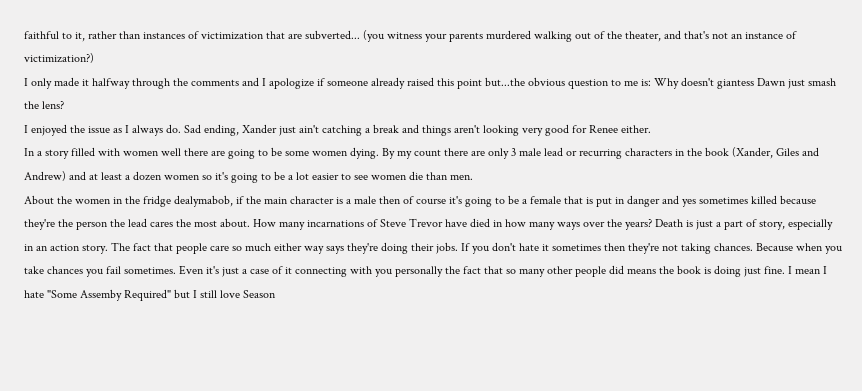faithful to it, rather than instances of victimization that are subverted... (you witness your parents murdered walking out of the theater, and that's not an instance of victimization?)
I only made it halfway through the comments and I apologize if someone already raised this point but...the obvious question to me is: Why doesn't giantess Dawn just smash the lens?
I enjoyed the issue as I always do. Sad ending, Xander just ain't catching a break and things aren't looking very good for Renee either.
In a story filled with women well there are going to be some women dying. By my count there are only 3 male lead or recurring characters in the book (Xander, Giles and Andrew) and at least a dozen women so it's going to be a lot easier to see women die than men.
About the women in the fridge dealymabob, if the main character is a male then of course it's going to be a female that is put in danger and yes sometimes killed because they're the person the lead cares the most about. How many incarnations of Steve Trevor have died in how many ways over the years? Death is just a part of story, especially in an action story. The fact that people care so much either way says they're doing their jobs. If you don't hate it sometimes then they're not taking chances. Because when you take chances you fail sometimes. Even it's just a case of it connecting with you personally the fact that so many other people did means the book is doing just fine. I mean I hate "Some Assemby Required" but I still love Season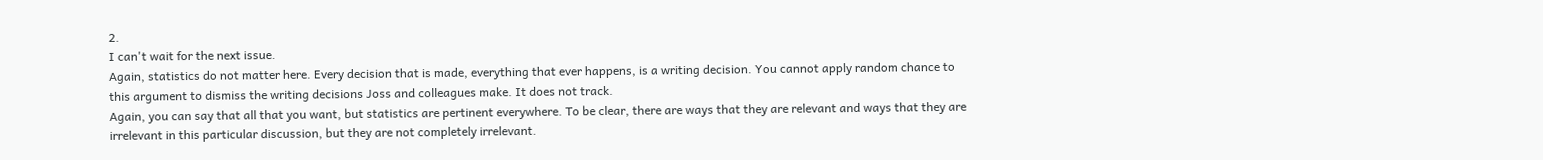2.
I can't wait for the next issue.
Again, statistics do not matter here. Every decision that is made, everything that ever happens, is a writing decision. You cannot apply random chance to this argument to dismiss the writing decisions Joss and colleagues make. It does not track.
Again, you can say that all that you want, but statistics are pertinent everywhere. To be clear, there are ways that they are relevant and ways that they are irrelevant in this particular discussion, but they are not completely irrelevant.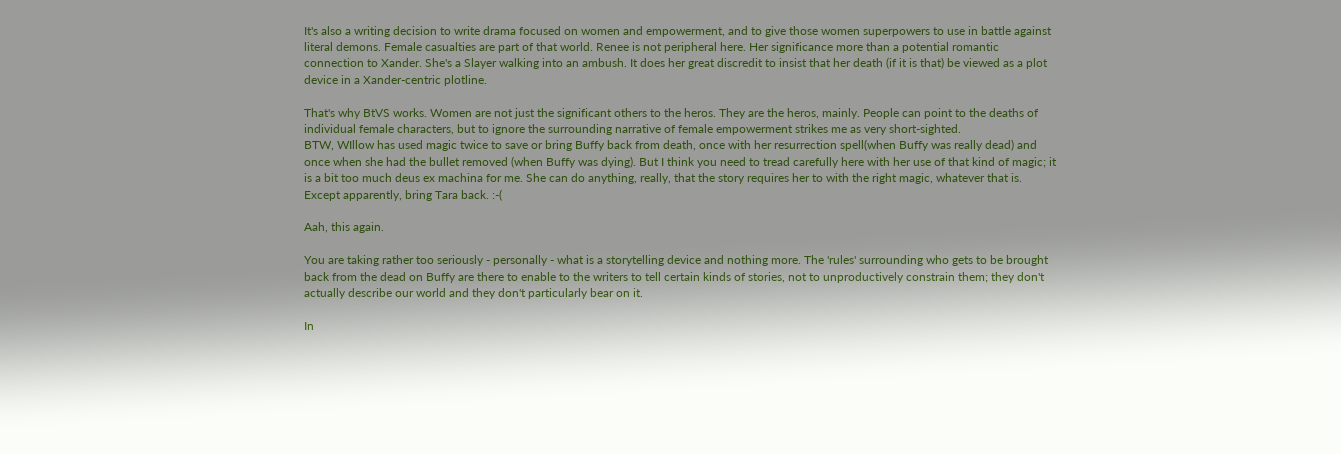It's also a writing decision to write drama focused on women and empowerment, and to give those women superpowers to use in battle against literal demons. Female casualties are part of that world. Renee is not peripheral here. Her significance more than a potential romantic connection to Xander. She's a Slayer walking into an ambush. It does her great discredit to insist that her death (if it is that) be viewed as a plot device in a Xander-centric plotline.

That's why BtVS works. Women are not just the significant others to the heros. They are the heros, mainly. People can point to the deaths of individual female characters, but to ignore the surrounding narrative of female empowerment strikes me as very short-sighted.
BTW, WIllow has used magic twice to save or bring Buffy back from death, once with her resurrection spell(when Buffy was really dead) and once when she had the bullet removed (when Buffy was dying). But I think you need to tread carefully here with her use of that kind of magic; it is a bit too much deus ex machina for me. She can do anything, really, that the story requires her to with the right magic, whatever that is. Except apparently, bring Tara back. :-(

Aah, this again.

You are taking rather too seriously - personally - what is a storytelling device and nothing more. The 'rules' surrounding who gets to be brought back from the dead on Buffy are there to enable to the writers to tell certain kinds of stories, not to unproductively constrain them; they don't actually describe our world and they don't particularly bear on it.

In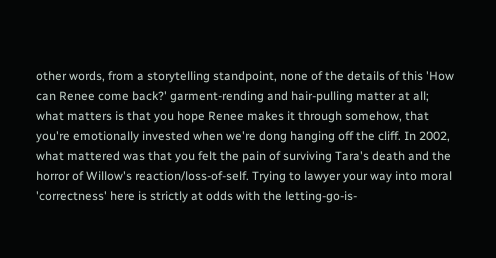other words, from a storytelling standpoint, none of the details of this 'How can Renee come back?' garment-rending and hair-pulling matter at all; what matters is that you hope Renee makes it through somehow, that you're emotionally invested when we're dong hanging off the cliff. In 2002, what mattered was that you felt the pain of surviving Tara's death and the horror of Willow's reaction/loss-of-self. Trying to lawyer your way into moral 'correctness' here is strictly at odds with the letting-go-is-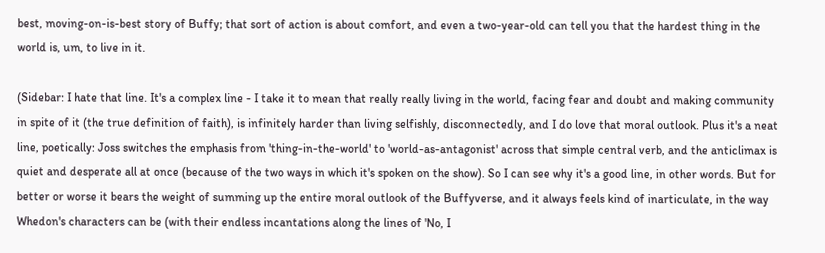best, moving-on-is-best story of Buffy; that sort of action is about comfort, and even a two-year-old can tell you that the hardest thing in the world is, um, to live in it.

(Sidebar: I hate that line. It's a complex line - I take it to mean that really really living in the world, facing fear and doubt and making community in spite of it (the true definition of faith), is infinitely harder than living selfishly, disconnectedly, and I do love that moral outlook. Plus it's a neat line, poetically: Joss switches the emphasis from 'thing-in-the-world' to 'world-as-antagonist' across that simple central verb, and the anticlimax is quiet and desperate all at once (because of the two ways in which it's spoken on the show). So I can see why it's a good line, in other words. But for better or worse it bears the weight of summing up the entire moral outlook of the Buffyverse, and it always feels kind of inarticulate, in the way Whedon's characters can be (with their endless incantations along the lines of 'No, I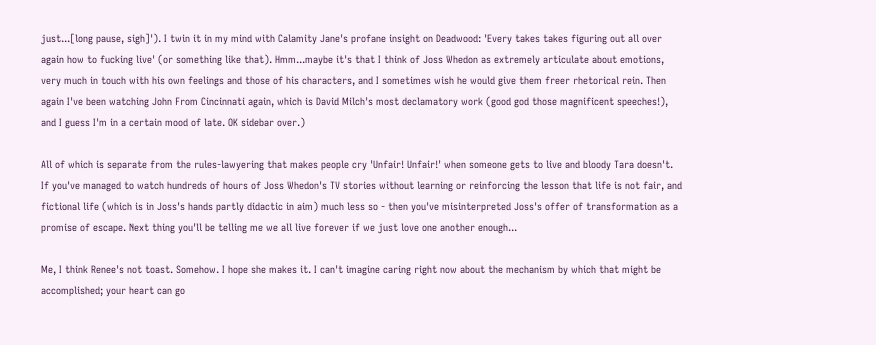just...[long pause, sigh]'). I twin it in my mind with Calamity Jane's profane insight on Deadwood: 'Every takes takes figuring out all over again how to fucking live' (or something like that). Hmm...maybe it's that I think of Joss Whedon as extremely articulate about emotions, very much in touch with his own feelings and those of his characters, and I sometimes wish he would give them freer rhetorical rein. Then again I've been watching John From Cincinnati again, which is David Milch's most declamatory work (good god those magnificent speeches!), and I guess I'm in a certain mood of late. OK sidebar over.)

All of which is separate from the rules-lawyering that makes people cry 'Unfair! Unfair!' when someone gets to live and bloody Tara doesn't. If you've managed to watch hundreds of hours of Joss Whedon's TV stories without learning or reinforcing the lesson that life is not fair, and fictional life (which is in Joss's hands partly didactic in aim) much less so - then you've misinterpreted Joss's offer of transformation as a promise of escape. Next thing you'll be telling me we all live forever if we just love one another enough...

Me, I think Renee's not toast. Somehow. I hope she makes it. I can't imagine caring right now about the mechanism by which that might be accomplished; your heart can go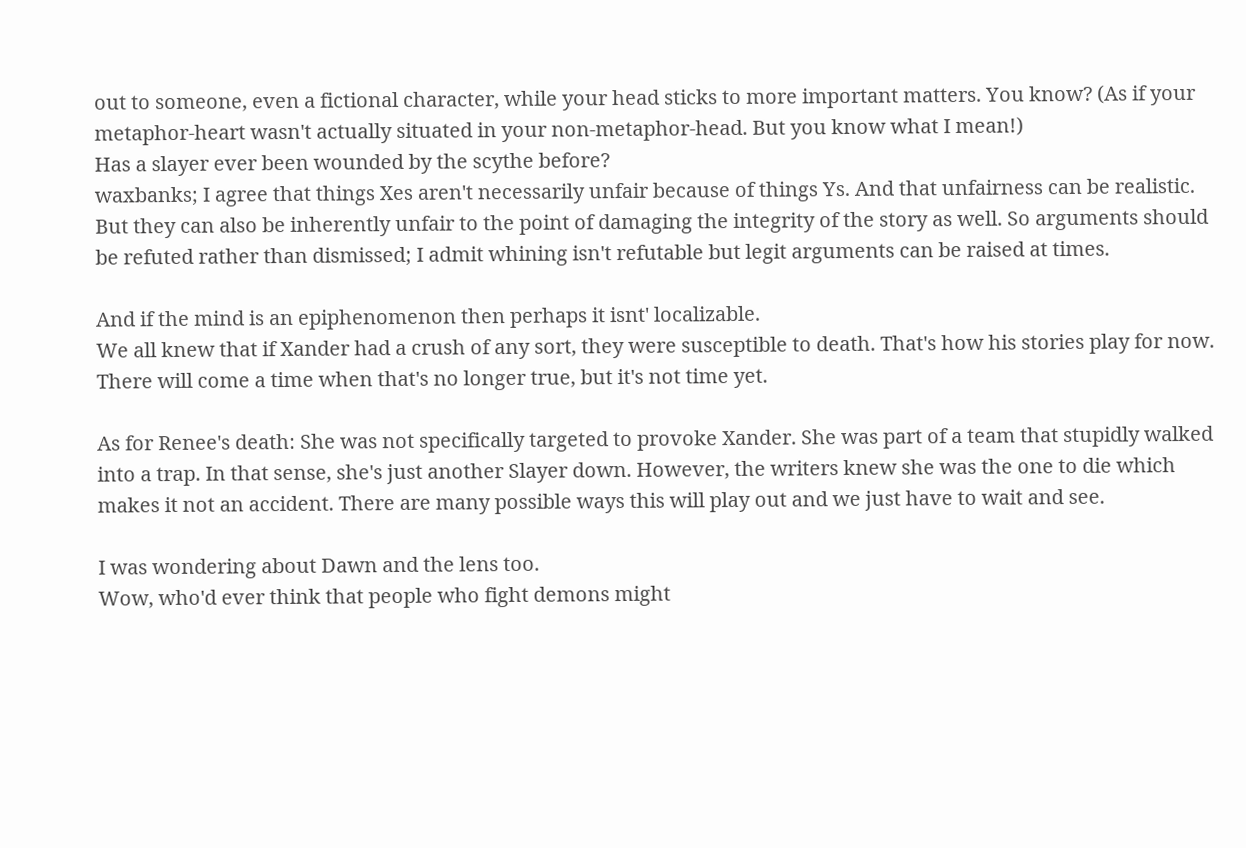out to someone, even a fictional character, while your head sticks to more important matters. You know? (As if your metaphor-heart wasn't actually situated in your non-metaphor-head. But you know what I mean!)
Has a slayer ever been wounded by the scythe before?
waxbanks; I agree that things Xes aren't necessarily unfair because of things Ys. And that unfairness can be realistic. But they can also be inherently unfair to the point of damaging the integrity of the story as well. So arguments should be refuted rather than dismissed; I admit whining isn't refutable but legit arguments can be raised at times.

And if the mind is an epiphenomenon then perhaps it isnt' localizable.
We all knew that if Xander had a crush of any sort, they were susceptible to death. That's how his stories play for now. There will come a time when that's no longer true, but it's not time yet.

As for Renee's death: She was not specifically targeted to provoke Xander. She was part of a team that stupidly walked into a trap. In that sense, she's just another Slayer down. However, the writers knew she was the one to die which makes it not an accident. There are many possible ways this will play out and we just have to wait and see.

I was wondering about Dawn and the lens too.
Wow, who'd ever think that people who fight demons might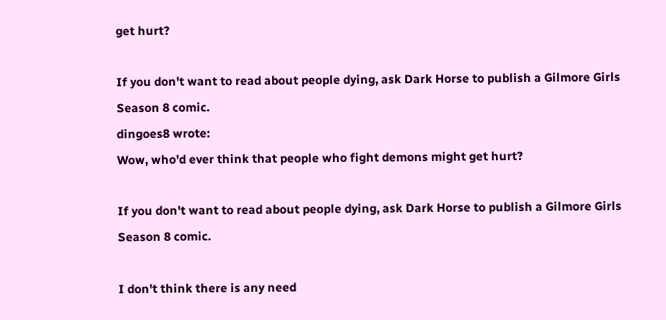get hurt?

If you don't want to read about people dying, ask Dark Horse to publish a Gilmore Girls Season 8 comic.
dingoes8 wrote:
Wow, who'd ever think that people who fight demons might get hurt?

If you don't want to read about people dying, ask Dark Horse to publish a Gilmore Girls Season 8 comic.

I don't think there is any need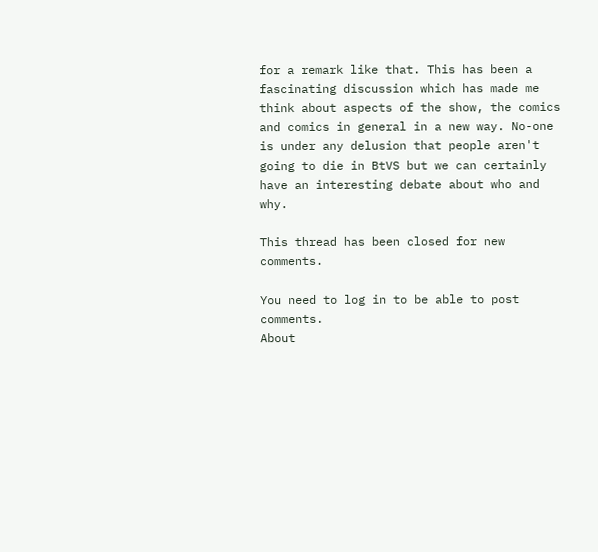for a remark like that. This has been a fascinating discussion which has made me think about aspects of the show, the comics and comics in general in a new way. No-one is under any delusion that people aren't going to die in BtVS but we can certainly have an interesting debate about who and why.

This thread has been closed for new comments.

You need to log in to be able to post comments.
About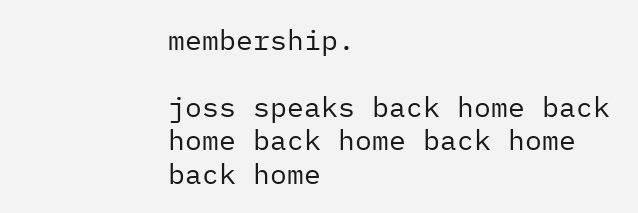membership.

joss speaks back home back home back home back home back home